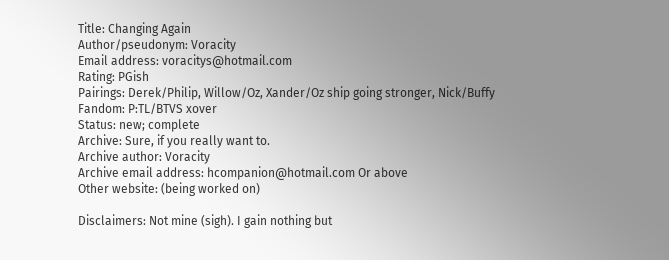Title: Changing Again
Author/pseudonym: Voracity
Email address: voracitys@hotmail.com
Rating: PGish
Pairings: Derek/Philip, Willow/Oz, Xander/Oz ship going stronger, Nick/Buffy
Fandom: P:TL/BTVS xover
Status: new; complete
Archive: Sure, if you really want to.
Archive author: Voracity
Archive email address: hcompanion@hotmail.com Or above
Other website: (being worked on)

Disclaimers: Not mine (sigh). I gain nothing but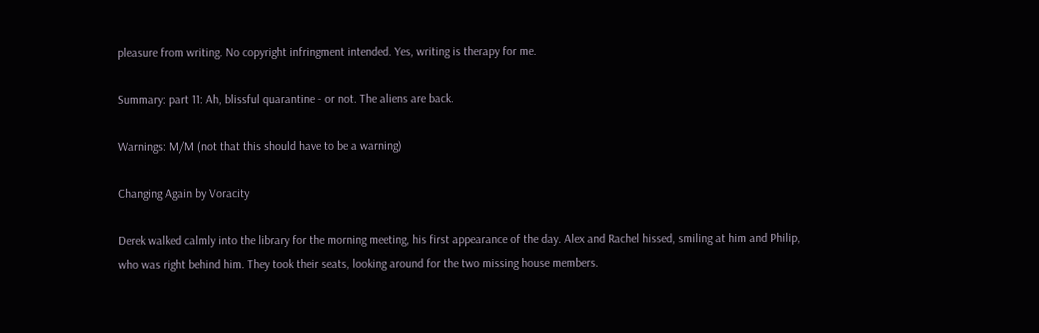pleasure from writing. No copyright infringment intended. Yes, writing is therapy for me.

Summary: part 11: Ah, blissful quarantine - or not. The aliens are back.

Warnings: M/M (not that this should have to be a warning)

Changing Again by Voracity

Derek walked calmly into the library for the morning meeting, his first appearance of the day. Alex and Rachel hissed, smiling at him and Philip, who was right behind him. They took their seats, looking around for the two missing house members.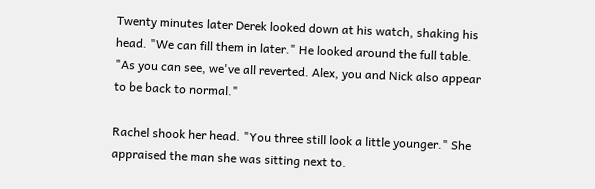Twenty minutes later Derek looked down at his watch, shaking his head. "We can fill them in later." He looked around the full table. "As you can see, we've all reverted. Alex, you and Nick also appear to be back to normal."

Rachel shook her head. "You three still look a little younger." She appraised the man she was sitting next to.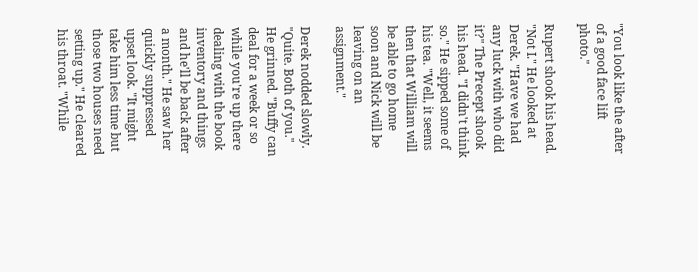"You look like the after of a good face lift photo."

Rupert shook his head. "Not I." He looked at Derek. "Have we had any luck with who did it?" The Precept shook his head. "I didn't think so." He sipped some of his tea. "Well, it seems then that William will be able to go home soon and Nick will be leaving on an assignment."

Derek nodded slowly. "Quite. Both of you." He grinned. "Buffy can deal for a week or so while you're up there dealing with the book inventory and things and he'll be back after a month." He saw her quickly suppressed upset look. "It might take him less time but those two houses need setting up." He cleared his throat. "While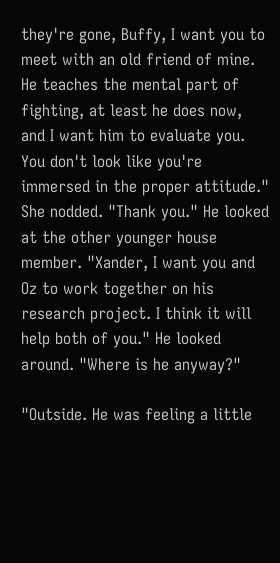they're gone, Buffy, I want you to meet with an old friend of mine. He teaches the mental part of fighting, at least he does now, and I want him to evaluate you. You don't look like you're immersed in the proper attitude." She nodded. "Thank you." He looked at the other younger house member. "Xander, I want you and Oz to work together on his research project. I think it will help both of you." He looked around. "Where is he anyway?"

"Outside. He was feeling a little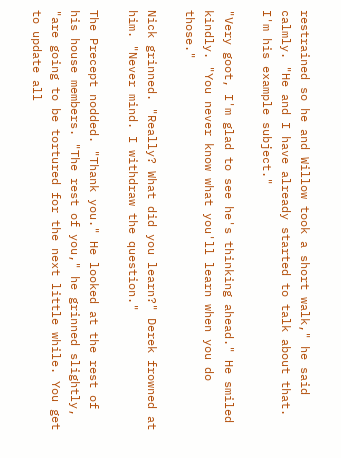restrained so he and Willow took a short walk," he said calmly. "He and I have already started to talk about that. I'm his example subject."

"Very goot, I'm glad to see he's thinking ahead." He smiled kindly. "You never know what you'll learn when you do those."

Nick grinned. "Really? What did you learn?" Derek frowned at him. "Never mind. I withdraw the question."

The Precept nodded. "Thank you." He looked at the rest of his house members. "The rest of you," he grinned slightly, "are going to be tortured for the next little while. You get to update all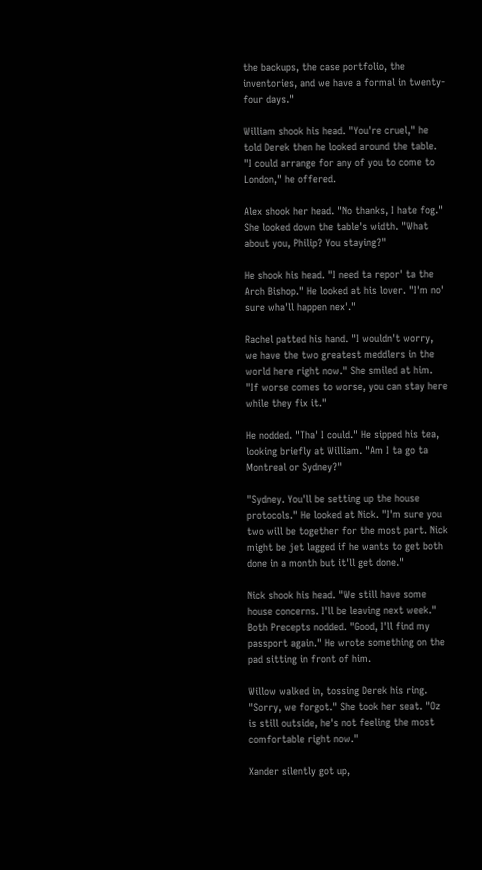the backups, the case portfolio, the inventories, and we have a formal in twenty-four days."

William shook his head. "You're cruel," he told Derek then he looked around the table. "I could arrange for any of you to come to London," he offered.

Alex shook her head. "No thanks, I hate fog." She looked down the table's width. "What about you, Philip? You staying?"

He shook his head. "I need ta repor' ta the Arch Bishop." He looked at his lover. "I'm no' sure wha'll happen nex'."

Rachel patted his hand. "I wouldn't worry, we have the two greatest meddlers in the world here right now." She smiled at him. "If worse comes to worse, you can stay here while they fix it."

He nodded. "Tha' I could." He sipped his tea, looking briefly at William. "Am I ta go ta Montreal or Sydney?"

"Sydney. You'll be setting up the house protocols." He looked at Nick. "I'm sure you two will be together for the most part. Nick might be jet lagged if he wants to get both done in a month but it'll get done."

Nick shook his head. "We still have some house concerns. I'll be leaving next week." Both Precepts nodded. "Good, I'll find my passport again." He wrote something on the pad sitting in front of him.

Willow walked in, tossing Derek his ring. "Sorry, we forgot." She took her seat. "Oz is still outside, he's not feeling the most comfortable right now."

Xander silently got up,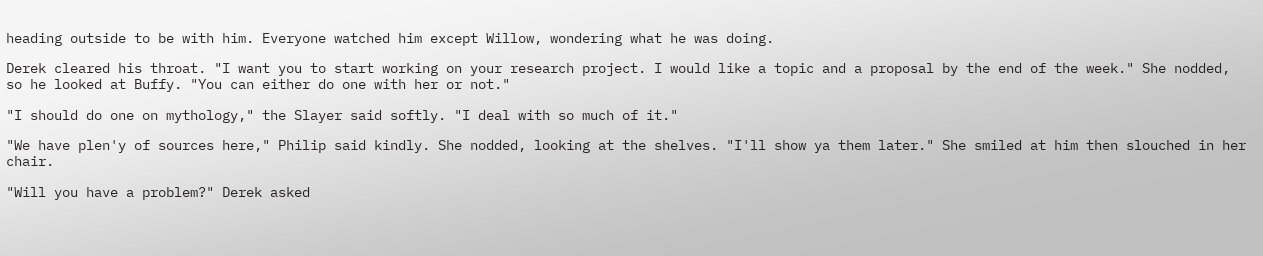heading outside to be with him. Everyone watched him except Willow, wondering what he was doing.

Derek cleared his throat. "I want you to start working on your research project. I would like a topic and a proposal by the end of the week." She nodded, so he looked at Buffy. "You can either do one with her or not."

"I should do one on mythology," the Slayer said softly. "I deal with so much of it."

"We have plen'y of sources here," Philip said kindly. She nodded, looking at the shelves. "I'll show ya them later." She smiled at him then slouched in her chair.

"Will you have a problem?" Derek asked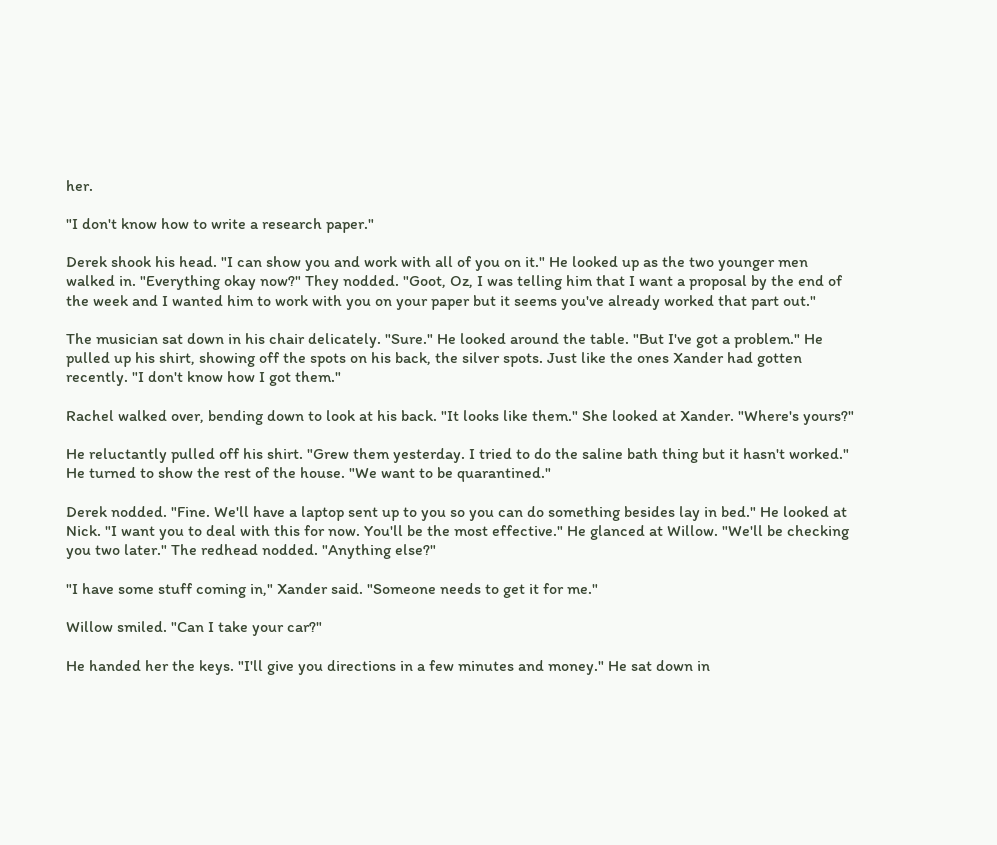her.

"I don't know how to write a research paper."

Derek shook his head. "I can show you and work with all of you on it." He looked up as the two younger men walked in. "Everything okay now?" They nodded. "Goot, Oz, I was telling him that I want a proposal by the end of the week and I wanted him to work with you on your paper but it seems you've already worked that part out."

The musician sat down in his chair delicately. "Sure." He looked around the table. "But I've got a problem." He pulled up his shirt, showing off the spots on his back, the silver spots. Just like the ones Xander had gotten recently. "I don't know how I got them."

Rachel walked over, bending down to look at his back. "It looks like them." She looked at Xander. "Where's yours?"

He reluctantly pulled off his shirt. "Grew them yesterday. I tried to do the saline bath thing but it hasn't worked." He turned to show the rest of the house. "We want to be quarantined."

Derek nodded. "Fine. We'll have a laptop sent up to you so you can do something besides lay in bed." He looked at Nick. "I want you to deal with this for now. You'll be the most effective." He glanced at Willow. "We'll be checking you two later." The redhead nodded. "Anything else?"

"I have some stuff coming in," Xander said. "Someone needs to get it for me."

Willow smiled. "Can I take your car?"

He handed her the keys. "I'll give you directions in a few minutes and money." He sat down in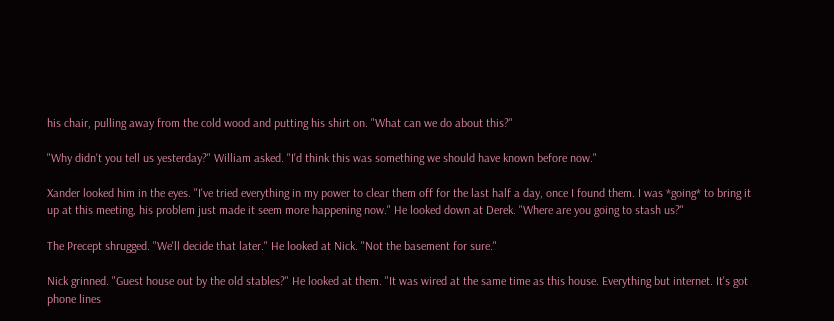his chair, pulling away from the cold wood and putting his shirt on. "What can we do about this?"

"Why didn't you tell us yesterday?" William asked. "I'd think this was something we should have known before now."

Xander looked him in the eyes. "I've tried everything in my power to clear them off for the last half a day, once I found them. I was *going* to bring it up at this meeting, his problem just made it seem more happening now." He looked down at Derek. "Where are you going to stash us?"

The Precept shrugged. "We'll decide that later." He looked at Nick. "Not the basement for sure."

Nick grinned. "Guest house out by the old stables?" He looked at them. "It was wired at the same time as this house. Everything but internet. It's got phone lines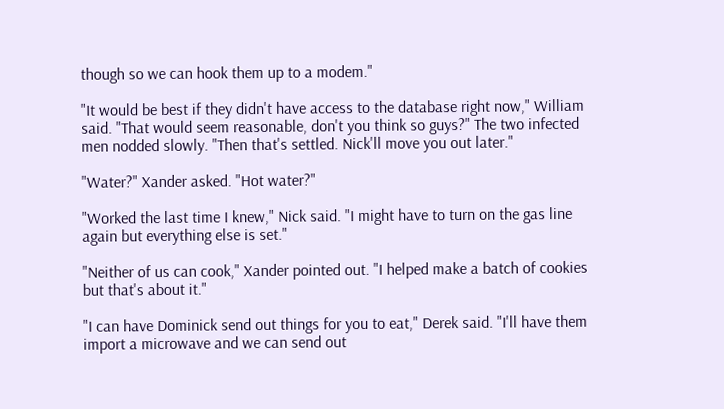though so we can hook them up to a modem."

"It would be best if they didn't have access to the database right now," William said. "That would seem reasonable, don't you think so guys?" The two infected men nodded slowly. "Then that's settled. Nick'll move you out later."

"Water?" Xander asked. "Hot water?"

"Worked the last time I knew," Nick said. "I might have to turn on the gas line again but everything else is set."

"Neither of us can cook," Xander pointed out. "I helped make a batch of cookies but that's about it."

"I can have Dominick send out things for you to eat," Derek said. "I'll have them import a microwave and we can send out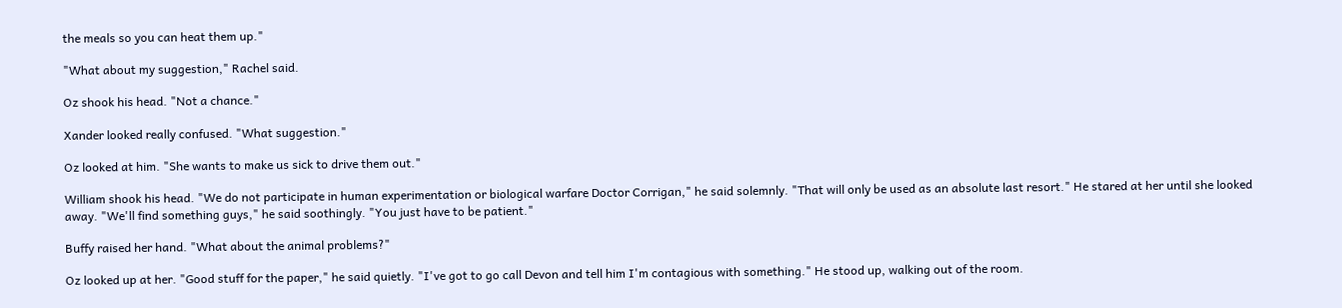the meals so you can heat them up."

"What about my suggestion," Rachel said.

Oz shook his head. "Not a chance."

Xander looked really confused. "What suggestion."

Oz looked at him. "She wants to make us sick to drive them out."

William shook his head. "We do not participate in human experimentation or biological warfare Doctor Corrigan," he said solemnly. "That will only be used as an absolute last resort." He stared at her until she looked away. "We'll find something guys," he said soothingly. "You just have to be patient."

Buffy raised her hand. "What about the animal problems?"

Oz looked up at her. "Good stuff for the paper," he said quietly. "I've got to go call Devon and tell him I'm contagious with something." He stood up, walking out of the room.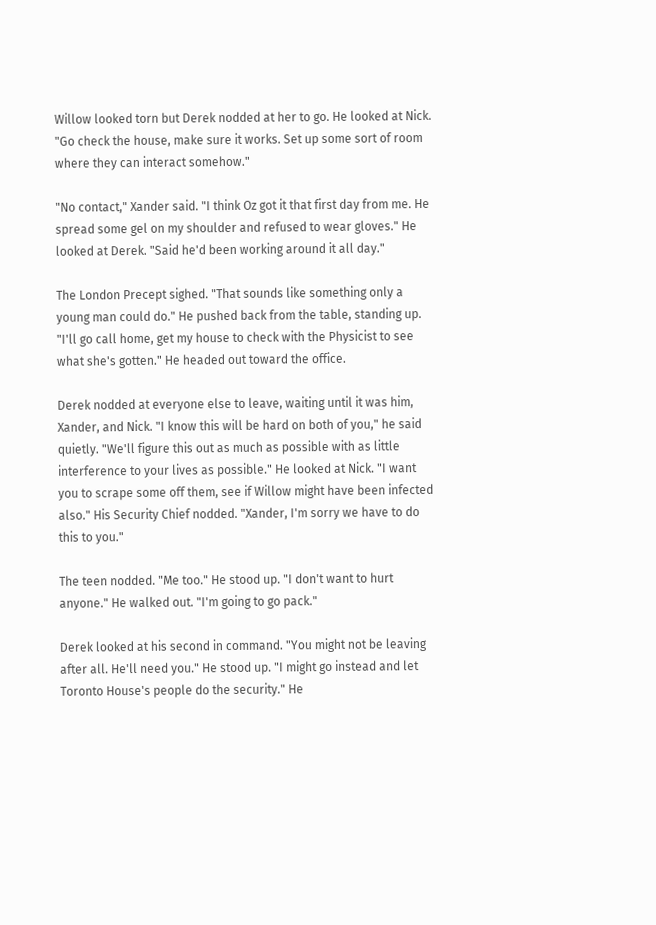Willow looked torn but Derek nodded at her to go. He looked at Nick. "Go check the house, make sure it works. Set up some sort of room where they can interact somehow."

"No contact," Xander said. "I think Oz got it that first day from me. He spread some gel on my shoulder and refused to wear gloves." He looked at Derek. "Said he'd been working around it all day."

The London Precept sighed. "That sounds like something only a young man could do." He pushed back from the table, standing up. "I'll go call home, get my house to check with the Physicist to see what she's gotten." He headed out toward the office.

Derek nodded at everyone else to leave, waiting until it was him, Xander, and Nick. "I know this will be hard on both of you," he said quietly. "We'll figure this out as much as possible with as little interference to your lives as possible." He looked at Nick. "I want you to scrape some off them, see if Willow might have been infected also." His Security Chief nodded. "Xander, I'm sorry we have to do this to you."

The teen nodded. "Me too." He stood up. "I don't want to hurt anyone." He walked out. "I'm going to go pack."

Derek looked at his second in command. "You might not be leaving after all. He'll need you." He stood up. "I might go instead and let Toronto House's people do the security." He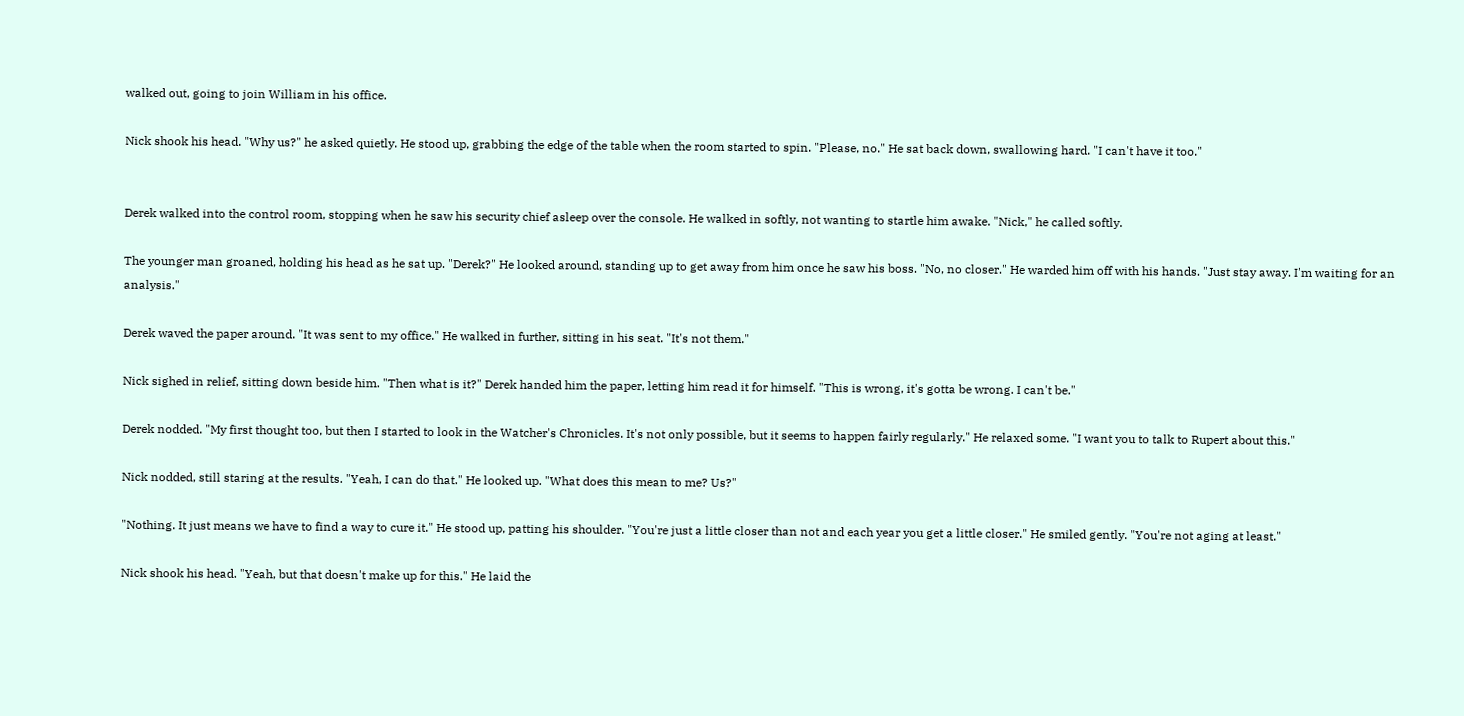walked out, going to join William in his office.

Nick shook his head. "Why us?" he asked quietly. He stood up, grabbing the edge of the table when the room started to spin. "Please, no." He sat back down, swallowing hard. "I can't have it too."


Derek walked into the control room, stopping when he saw his security chief asleep over the console. He walked in softly, not wanting to startle him awake. "Nick," he called softly.

The younger man groaned, holding his head as he sat up. "Derek?" He looked around, standing up to get away from him once he saw his boss. "No, no closer." He warded him off with his hands. "Just stay away. I'm waiting for an analysis."

Derek waved the paper around. "It was sent to my office." He walked in further, sitting in his seat. "It's not them."

Nick sighed in relief, sitting down beside him. "Then what is it?" Derek handed him the paper, letting him read it for himself. "This is wrong, it's gotta be wrong. I can't be."

Derek nodded. "My first thought too, but then I started to look in the Watcher's Chronicles. It's not only possible, but it seems to happen fairly regularly." He relaxed some. "I want you to talk to Rupert about this."

Nick nodded, still staring at the results. "Yeah, I can do that." He looked up. "What does this mean to me? Us?"

"Nothing. It just means we have to find a way to cure it." He stood up, patting his shoulder. "You're just a little closer than not and each year you get a little closer." He smiled gently. "You're not aging at least."

Nick shook his head. "Yeah, but that doesn't make up for this." He laid the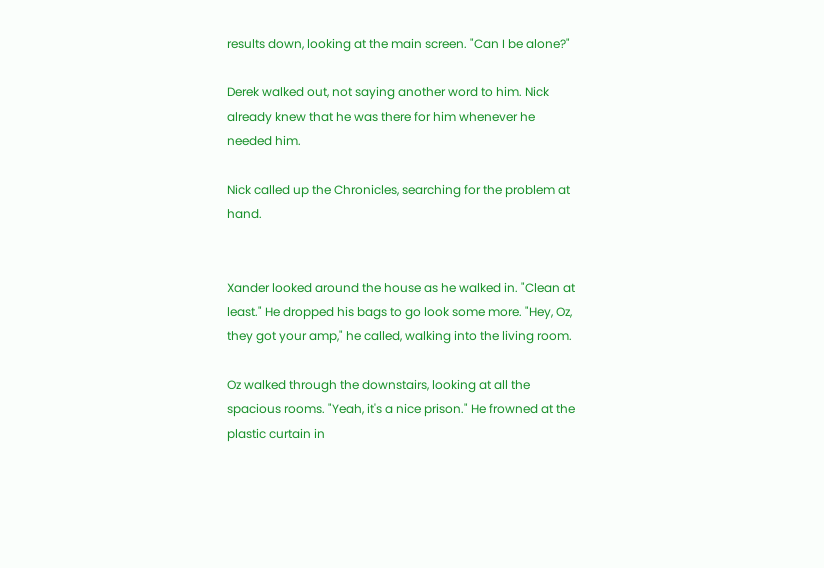results down, looking at the main screen. "Can I be alone?"

Derek walked out, not saying another word to him. Nick already knew that he was there for him whenever he needed him.

Nick called up the Chronicles, searching for the problem at hand.


Xander looked around the house as he walked in. "Clean at least." He dropped his bags to go look some more. "Hey, Oz, they got your amp," he called, walking into the living room.

Oz walked through the downstairs, looking at all the spacious rooms. "Yeah, it's a nice prison." He frowned at the plastic curtain in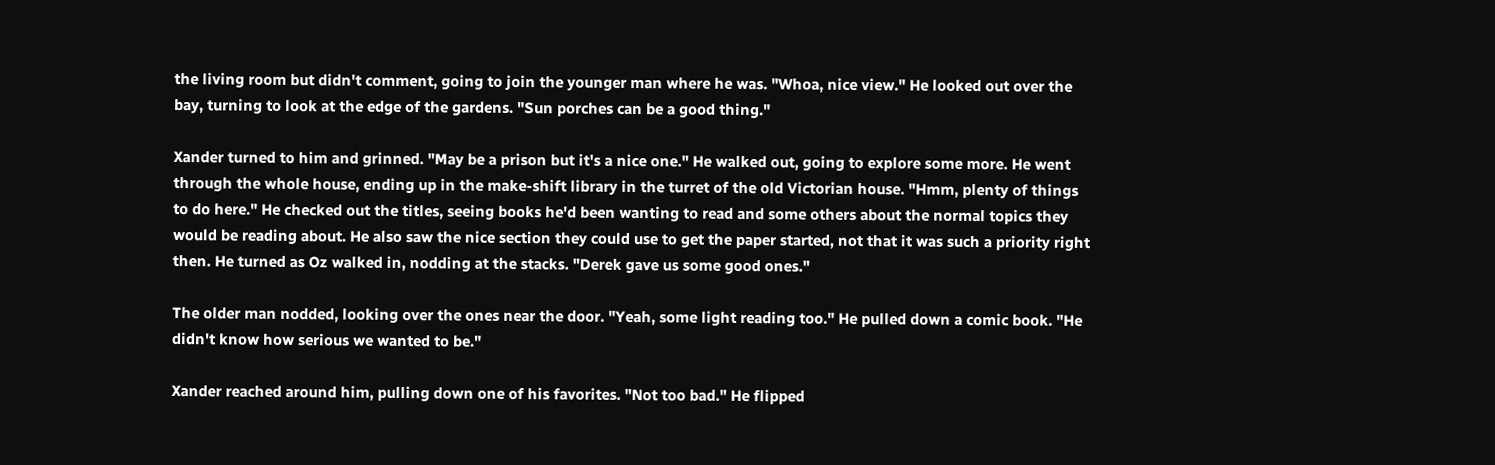the living room but didn't comment, going to join the younger man where he was. "Whoa, nice view." He looked out over the bay, turning to look at the edge of the gardens. "Sun porches can be a good thing."

Xander turned to him and grinned. "May be a prison but it's a nice one." He walked out, going to explore some more. He went through the whole house, ending up in the make-shift library in the turret of the old Victorian house. "Hmm, plenty of things to do here." He checked out the titles, seeing books he'd been wanting to read and some others about the normal topics they would be reading about. He also saw the nice section they could use to get the paper started, not that it was such a priority right then. He turned as Oz walked in, nodding at the stacks. "Derek gave us some good ones."

The older man nodded, looking over the ones near the door. "Yeah, some light reading too." He pulled down a comic book. "He didn't know how serious we wanted to be."

Xander reached around him, pulling down one of his favorites. "Not too bad." He flipped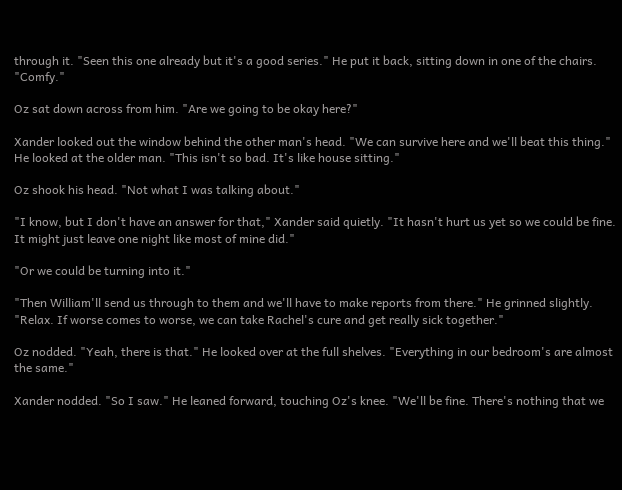through it. "Seen this one already but it's a good series." He put it back, sitting down in one of the chairs. "Comfy."

Oz sat down across from him. "Are we going to be okay here?"

Xander looked out the window behind the other man's head. "We can survive here and we'll beat this thing." He looked at the older man. "This isn't so bad. It's like house sitting."

Oz shook his head. "Not what I was talking about."

"I know, but I don't have an answer for that," Xander said quietly. "It hasn't hurt us yet so we could be fine. It might just leave one night like most of mine did."

"Or we could be turning into it."

"Then William'll send us through to them and we'll have to make reports from there." He grinned slightly. "Relax. If worse comes to worse, we can take Rachel's cure and get really sick together."

Oz nodded. "Yeah, there is that." He looked over at the full shelves. "Everything in our bedroom's are almost the same."

Xander nodded. "So I saw." He leaned forward, touching Oz's knee. "We'll be fine. There's nothing that we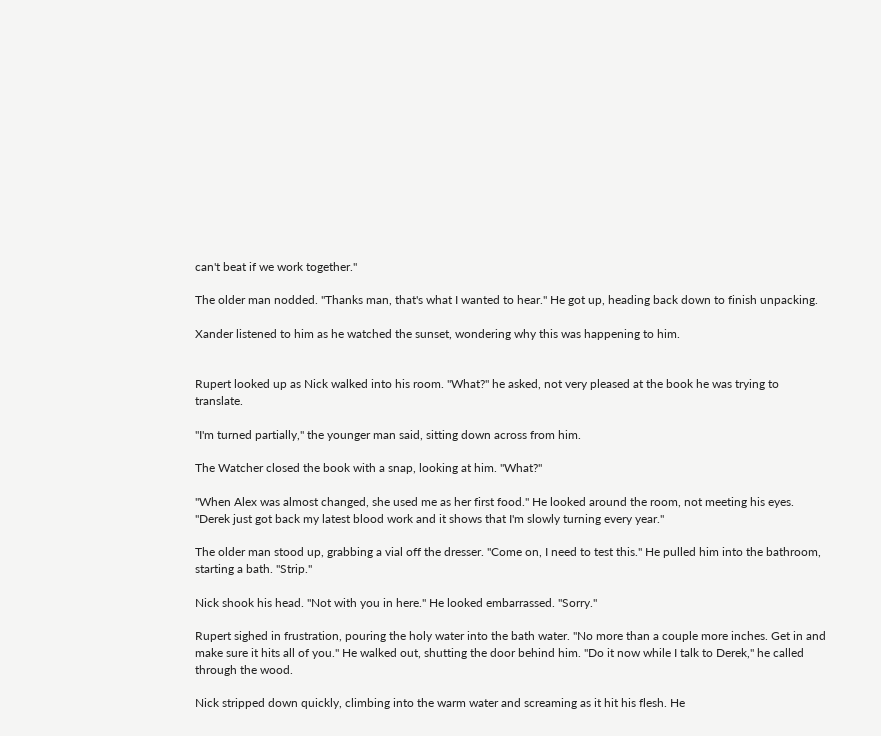can't beat if we work together."

The older man nodded. "Thanks man, that's what I wanted to hear." He got up, heading back down to finish unpacking.

Xander listened to him as he watched the sunset, wondering why this was happening to him.


Rupert looked up as Nick walked into his room. "What?" he asked, not very pleased at the book he was trying to translate.

"I'm turned partially," the younger man said, sitting down across from him.

The Watcher closed the book with a snap, looking at him. "What?"

"When Alex was almost changed, she used me as her first food." He looked around the room, not meeting his eyes. "Derek just got back my latest blood work and it shows that I'm slowly turning every year."

The older man stood up, grabbing a vial off the dresser. "Come on, I need to test this." He pulled him into the bathroom, starting a bath. "Strip."

Nick shook his head. "Not with you in here." He looked embarrassed. "Sorry."

Rupert sighed in frustration, pouring the holy water into the bath water. "No more than a couple more inches. Get in and make sure it hits all of you." He walked out, shutting the door behind him. "Do it now while I talk to Derek," he called through the wood.

Nick stripped down quickly, climbing into the warm water and screaming as it hit his flesh. He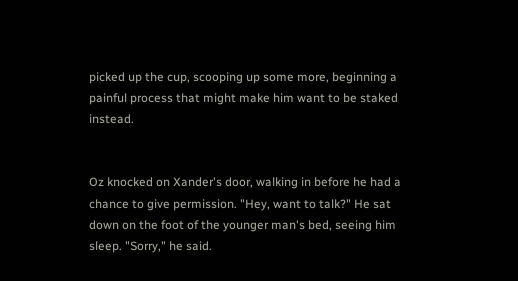picked up the cup, scooping up some more, beginning a painful process that might make him want to be staked instead.


Oz knocked on Xander's door, walking in before he had a chance to give permission. "Hey, want to talk?" He sat down on the foot of the younger man's bed, seeing him sleep. "Sorry," he said.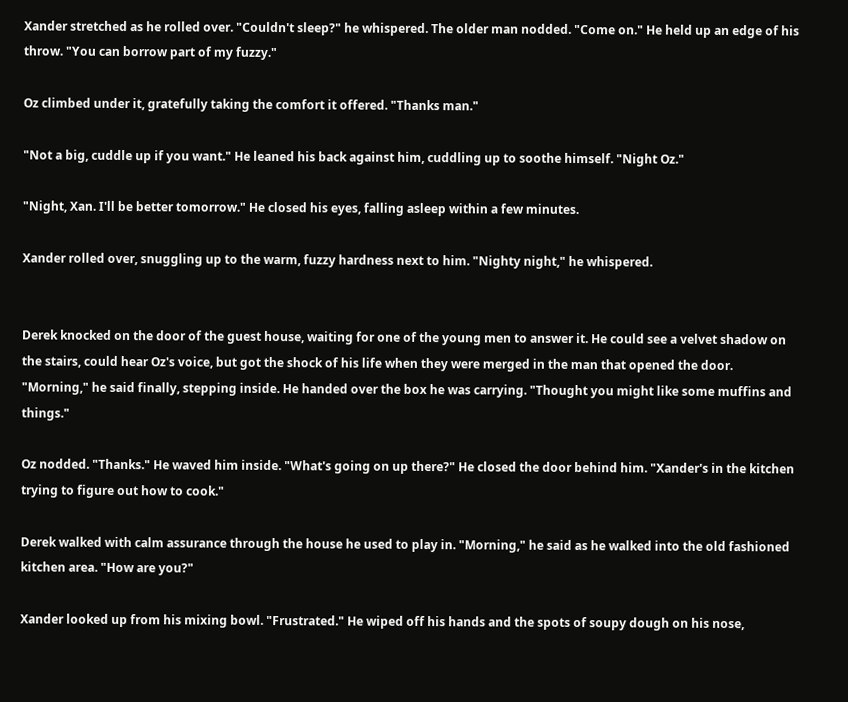Xander stretched as he rolled over. "Couldn't sleep?" he whispered. The older man nodded. "Come on." He held up an edge of his throw. "You can borrow part of my fuzzy."

Oz climbed under it, gratefully taking the comfort it offered. "Thanks man."

"Not a big, cuddle up if you want." He leaned his back against him, cuddling up to soothe himself. "Night Oz."

"Night, Xan. I'll be better tomorrow." He closed his eyes, falling asleep within a few minutes.

Xander rolled over, snuggling up to the warm, fuzzy hardness next to him. "Nighty night," he whispered.


Derek knocked on the door of the guest house, waiting for one of the young men to answer it. He could see a velvet shadow on the stairs, could hear Oz's voice, but got the shock of his life when they were merged in the man that opened the door. "Morning," he said finally, stepping inside. He handed over the box he was carrying. "Thought you might like some muffins and things."

Oz nodded. "Thanks." He waved him inside. "What's going on up there?" He closed the door behind him. "Xander's in the kitchen trying to figure out how to cook."

Derek walked with calm assurance through the house he used to play in. "Morning," he said as he walked into the old fashioned kitchen area. "How are you?"

Xander looked up from his mixing bowl. "Frustrated." He wiped off his hands and the spots of soupy dough on his nose,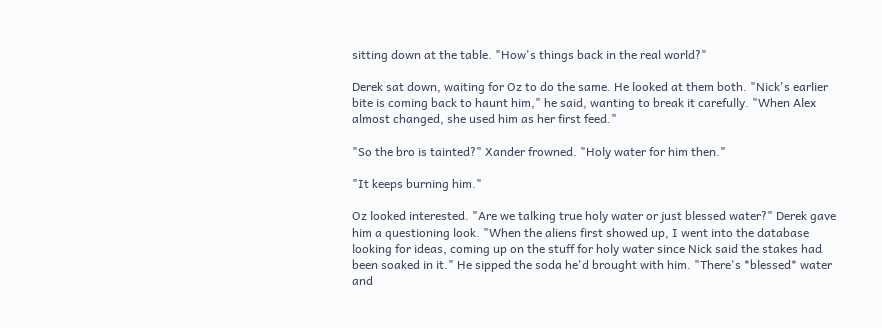sitting down at the table. "How's things back in the real world?"

Derek sat down, waiting for Oz to do the same. He looked at them both. "Nick's earlier bite is coming back to haunt him," he said, wanting to break it carefully. "When Alex almost changed, she used him as her first feed."

"So the bro is tainted?" Xander frowned. "Holy water for him then."

"It keeps burning him."

Oz looked interested. "Are we talking true holy water or just blessed water?" Derek gave him a questioning look. "When the aliens first showed up, I went into the database looking for ideas, coming up on the stuff for holy water since Nick said the stakes had been soaked in it." He sipped the soda he'd brought with him. "There's *blessed* water and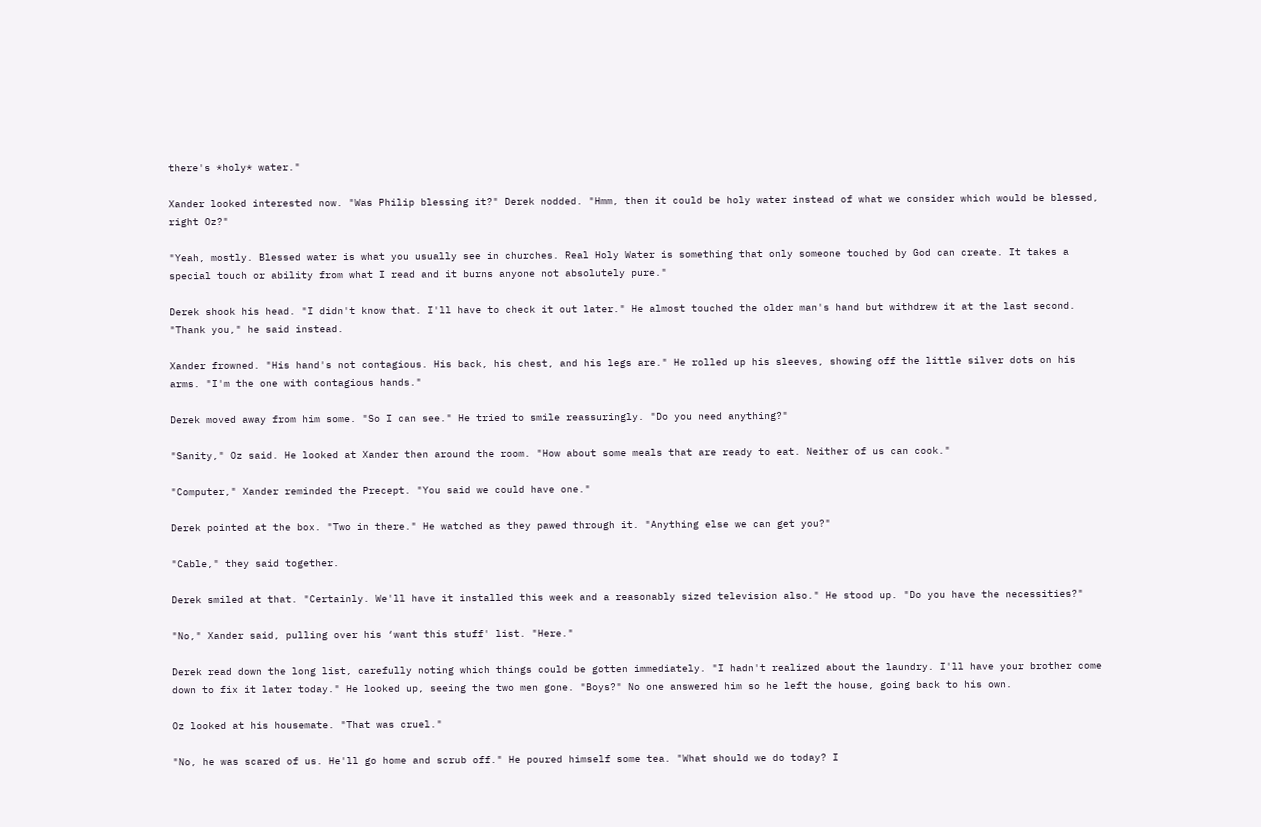there's *holy* water."

Xander looked interested now. "Was Philip blessing it?" Derek nodded. "Hmm, then it could be holy water instead of what we consider which would be blessed, right Oz?"

"Yeah, mostly. Blessed water is what you usually see in churches. Real Holy Water is something that only someone touched by God can create. It takes a special touch or ability from what I read and it burns anyone not absolutely pure."

Derek shook his head. "I didn't know that. I'll have to check it out later." He almost touched the older man's hand but withdrew it at the last second. "Thank you," he said instead.

Xander frowned. "His hand's not contagious. His back, his chest, and his legs are." He rolled up his sleeves, showing off the little silver dots on his arms. "I'm the one with contagious hands."

Derek moved away from him some. "So I can see." He tried to smile reassuringly. "Do you need anything?"

"Sanity," Oz said. He looked at Xander then around the room. "How about some meals that are ready to eat. Neither of us can cook."

"Computer," Xander reminded the Precept. "You said we could have one."

Derek pointed at the box. "Two in there." He watched as they pawed through it. "Anything else we can get you?"

"Cable," they said together.

Derek smiled at that. "Certainly. We'll have it installed this week and a reasonably sized television also." He stood up. "Do you have the necessities?"

"No," Xander said, pulling over his ‘want this stuff' list. "Here."

Derek read down the long list, carefully noting which things could be gotten immediately. "I hadn't realized about the laundry. I'll have your brother come down to fix it later today." He looked up, seeing the two men gone. "Boys?" No one answered him so he left the house, going back to his own.

Oz looked at his housemate. "That was cruel."

"No, he was scared of us. He'll go home and scrub off." He poured himself some tea. "What should we do today? I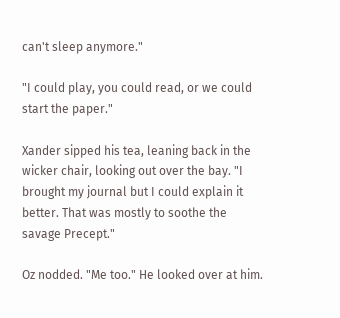can't sleep anymore."

"I could play, you could read, or we could start the paper."

Xander sipped his tea, leaning back in the wicker chair, looking out over the bay. "I brought my journal but I could explain it better. That was mostly to soothe the savage Precept."

Oz nodded. "Me too." He looked over at him.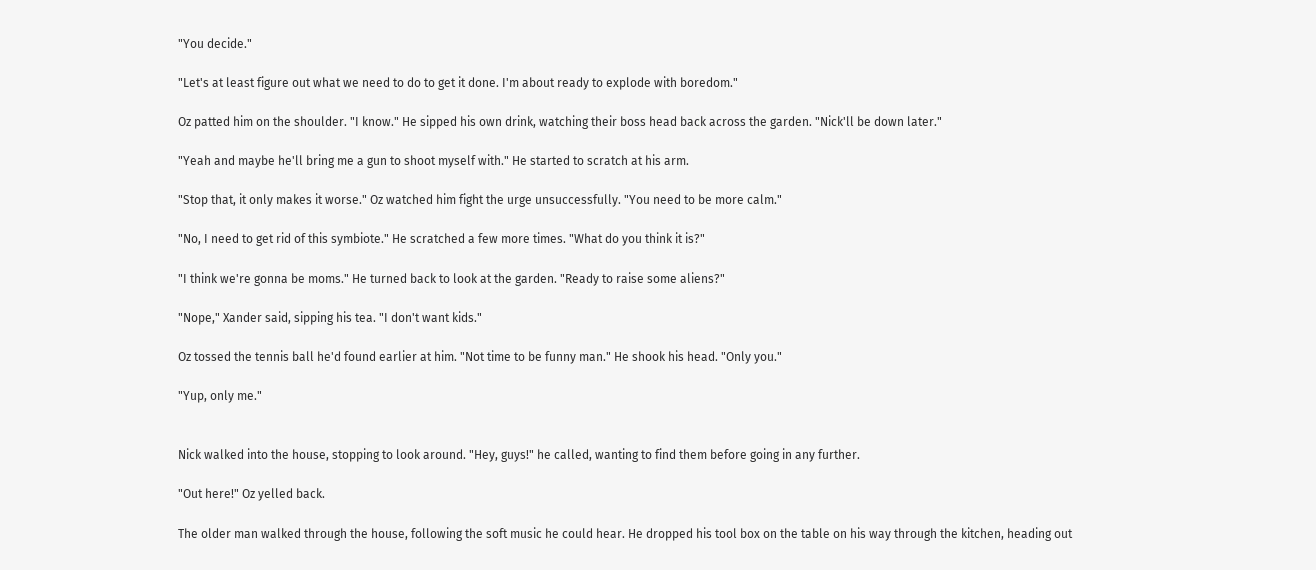"You decide."

"Let's at least figure out what we need to do to get it done. I'm about ready to explode with boredom."

Oz patted him on the shoulder. "I know." He sipped his own drink, watching their boss head back across the garden. "Nick'll be down later."

"Yeah and maybe he'll bring me a gun to shoot myself with." He started to scratch at his arm.

"Stop that, it only makes it worse." Oz watched him fight the urge unsuccessfully. "You need to be more calm."

"No, I need to get rid of this symbiote." He scratched a few more times. "What do you think it is?"

"I think we're gonna be moms." He turned back to look at the garden. "Ready to raise some aliens?"

"Nope," Xander said, sipping his tea. "I don't want kids."

Oz tossed the tennis ball he'd found earlier at him. "Not time to be funny man." He shook his head. "Only you."

"Yup, only me."


Nick walked into the house, stopping to look around. "Hey, guys!" he called, wanting to find them before going in any further.

"Out here!" Oz yelled back.

The older man walked through the house, following the soft music he could hear. He dropped his tool box on the table on his way through the kitchen, heading out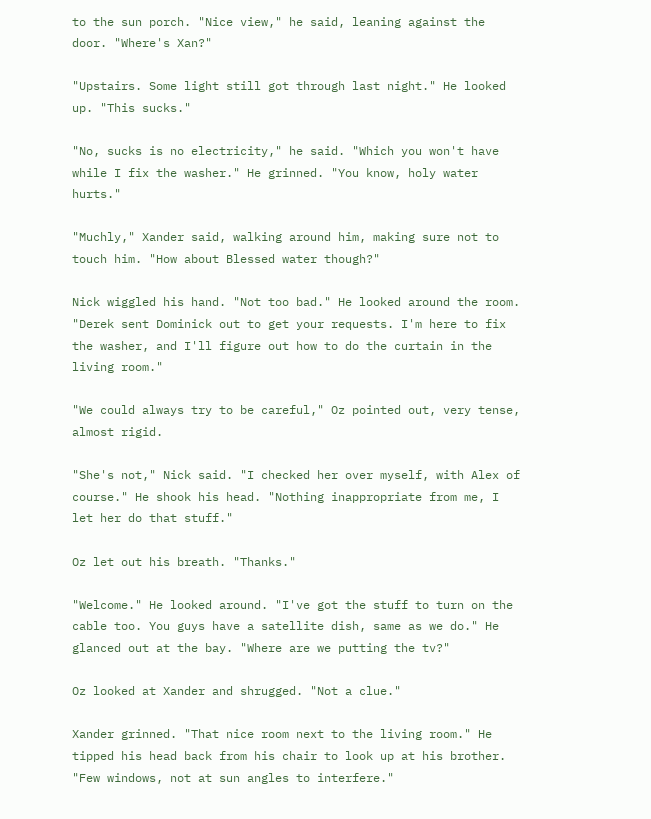to the sun porch. "Nice view," he said, leaning against the door. "Where's Xan?"

"Upstairs. Some light still got through last night." He looked up. "This sucks."

"No, sucks is no electricity," he said. "Which you won't have while I fix the washer." He grinned. "You know, holy water hurts."

"Muchly," Xander said, walking around him, making sure not to touch him. "How about Blessed water though?"

Nick wiggled his hand. "Not too bad." He looked around the room. "Derek sent Dominick out to get your requests. I'm here to fix the washer, and I'll figure out how to do the curtain in the living room."

"We could always try to be careful," Oz pointed out, very tense, almost rigid.

"She's not," Nick said. "I checked her over myself, with Alex of course." He shook his head. "Nothing inappropriate from me, I let her do that stuff."

Oz let out his breath. "Thanks."

"Welcome." He looked around. "I've got the stuff to turn on the cable too. You guys have a satellite dish, same as we do." He glanced out at the bay. "Where are we putting the tv?"

Oz looked at Xander and shrugged. "Not a clue."

Xander grinned. "That nice room next to the living room." He tipped his head back from his chair to look up at his brother. "Few windows, not at sun angles to interfere."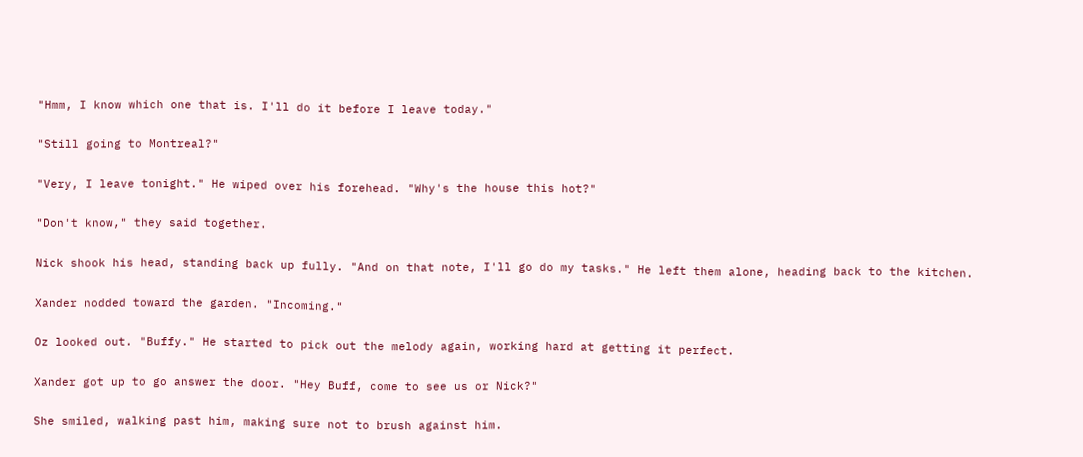"Hmm, I know which one that is. I'll do it before I leave today."

"Still going to Montreal?"

"Very, I leave tonight." He wiped over his forehead. "Why's the house this hot?"

"Don't know," they said together.

Nick shook his head, standing back up fully. "And on that note, I'll go do my tasks." He left them alone, heading back to the kitchen.

Xander nodded toward the garden. "Incoming."

Oz looked out. "Buffy." He started to pick out the melody again, working hard at getting it perfect.

Xander got up to go answer the door. "Hey Buff, come to see us or Nick?"

She smiled, walking past him, making sure not to brush against him.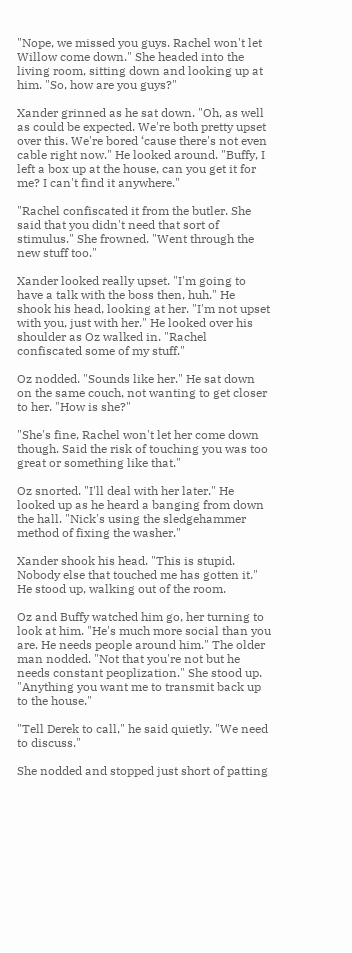"Nope, we missed you guys. Rachel won't let Willow come down." She headed into the living room, sitting down and looking up at him. "So, how are you guys?"

Xander grinned as he sat down. "Oh, as well as could be expected. We're both pretty upset over this. We're bored ‘cause there's not even cable right now." He looked around. "Buffy, I left a box up at the house, can you get it for me? I can't find it anywhere."

"Rachel confiscated it from the butler. She said that you didn't need that sort of stimulus." She frowned. "Went through the new stuff too."

Xander looked really upset. "I'm going to have a talk with the boss then, huh." He shook his head, looking at her. "I'm not upset with you, just with her." He looked over his shoulder as Oz walked in. "Rachel confiscated some of my stuff."

Oz nodded. "Sounds like her." He sat down on the same couch, not wanting to get closer to her. "How is she?"

"She's fine, Rachel won't let her come down though. Said the risk of touching you was too great or something like that."

Oz snorted. "I'll deal with her later." He looked up as he heard a banging from down the hall. "Nick's using the sledgehammer method of fixing the washer."

Xander shook his head. "This is stupid. Nobody else that touched me has gotten it." He stood up, walking out of the room.

Oz and Buffy watched him go, her turning to look at him. "He's much more social than you are. He needs people around him." The older man nodded. "Not that you're not but he needs constant peoplization." She stood up. "Anything you want me to transmit back up to the house."

"Tell Derek to call," he said quietly. "We need to discuss."

She nodded and stopped just short of patting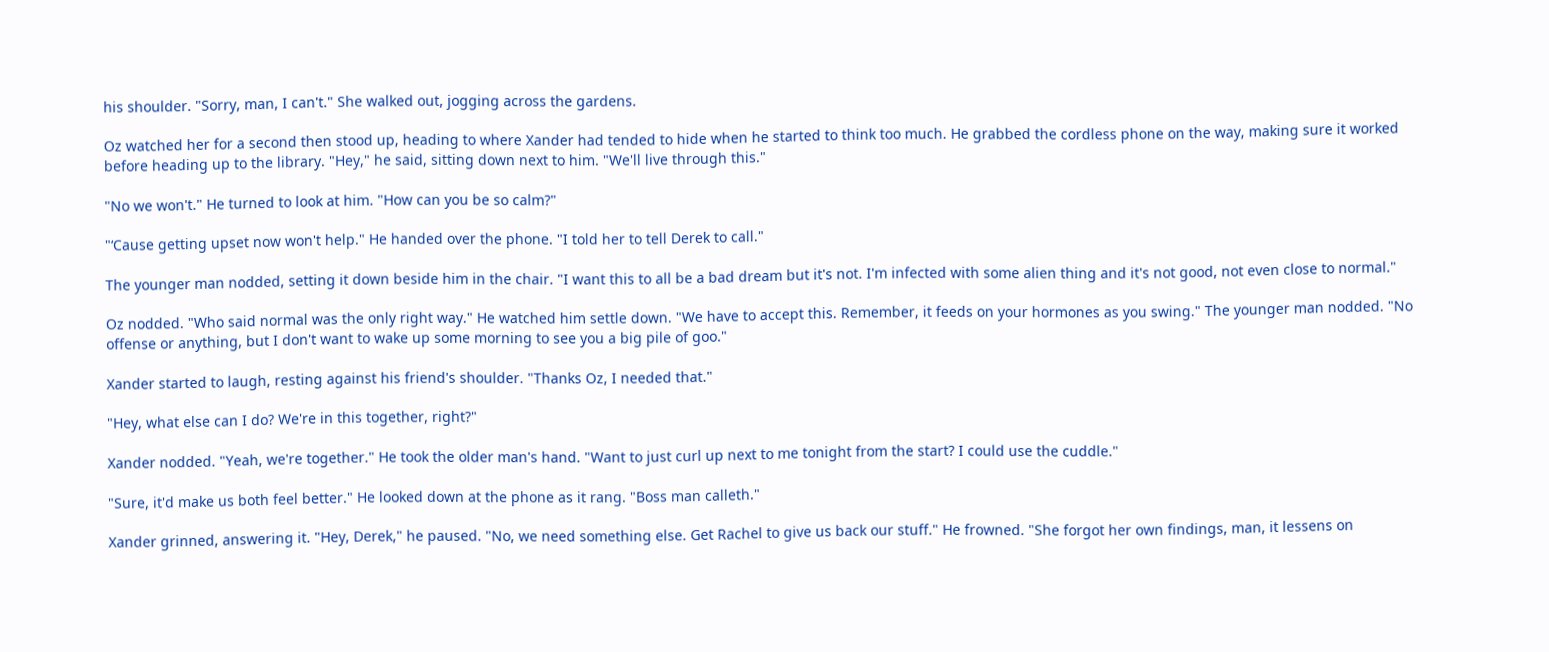his shoulder. "Sorry, man, I can't." She walked out, jogging across the gardens.

Oz watched her for a second then stood up, heading to where Xander had tended to hide when he started to think too much. He grabbed the cordless phone on the way, making sure it worked before heading up to the library. "Hey," he said, sitting down next to him. "We'll live through this."

"No we won't." He turned to look at him. "How can you be so calm?"

"‘Cause getting upset now won't help." He handed over the phone. "I told her to tell Derek to call."

The younger man nodded, setting it down beside him in the chair. "I want this to all be a bad dream but it's not. I'm infected with some alien thing and it's not good, not even close to normal."

Oz nodded. "Who said normal was the only right way." He watched him settle down. "We have to accept this. Remember, it feeds on your hormones as you swing." The younger man nodded. "No offense or anything, but I don't want to wake up some morning to see you a big pile of goo."

Xander started to laugh, resting against his friend's shoulder. "Thanks Oz, I needed that."

"Hey, what else can I do? We're in this together, right?"

Xander nodded. "Yeah, we're together." He took the older man's hand. "Want to just curl up next to me tonight from the start? I could use the cuddle."

"Sure, it'd make us both feel better." He looked down at the phone as it rang. "Boss man calleth."

Xander grinned, answering it. "Hey, Derek," he paused. "No, we need something else. Get Rachel to give us back our stuff." He frowned. "She forgot her own findings, man, it lessens on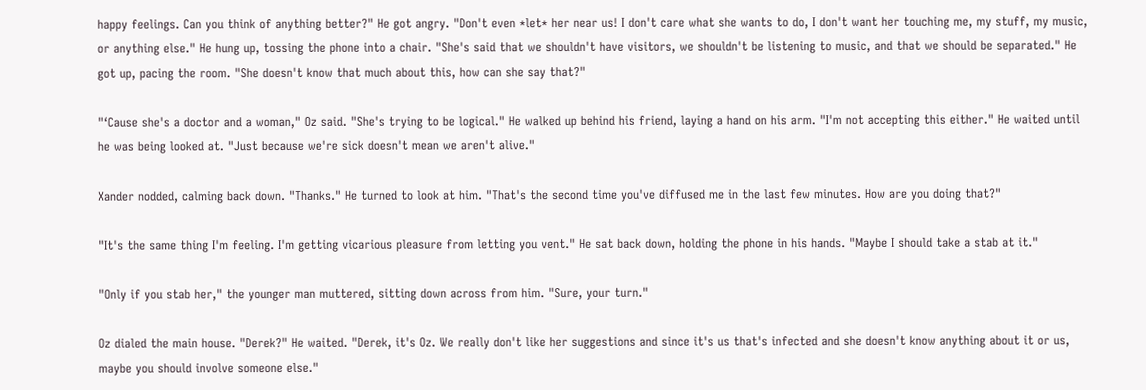happy feelings. Can you think of anything better?" He got angry. "Don't even *let* her near us! I don't care what she wants to do, I don't want her touching me, my stuff, my music, or anything else." He hung up, tossing the phone into a chair. "She's said that we shouldn't have visitors, we shouldn't be listening to music, and that we should be separated." He got up, pacing the room. "She doesn't know that much about this, how can she say that?"

"‘Cause she's a doctor and a woman," Oz said. "She's trying to be logical." He walked up behind his friend, laying a hand on his arm. "I'm not accepting this either." He waited until he was being looked at. "Just because we're sick doesn't mean we aren't alive."

Xander nodded, calming back down. "Thanks." He turned to look at him. "That's the second time you've diffused me in the last few minutes. How are you doing that?"

"It's the same thing I'm feeling. I'm getting vicarious pleasure from letting you vent." He sat back down, holding the phone in his hands. "Maybe I should take a stab at it."

"Only if you stab her," the younger man muttered, sitting down across from him. "Sure, your turn."

Oz dialed the main house. "Derek?" He waited. "Derek, it's Oz. We really don't like her suggestions and since it's us that's infected and she doesn't know anything about it or us, maybe you should involve someone else."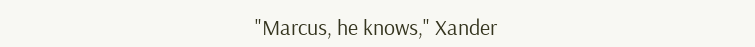"Marcus, he knows," Xander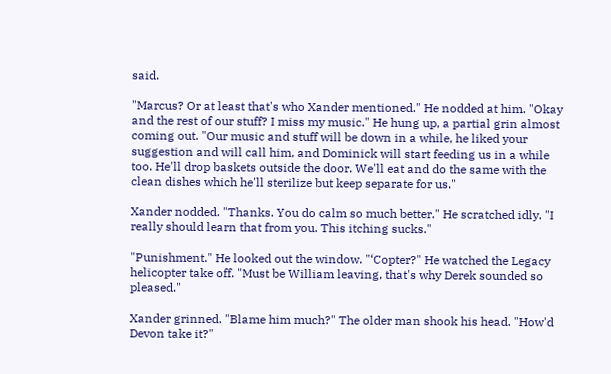said.

"Marcus? Or at least that's who Xander mentioned." He nodded at him. "Okay and the rest of our stuff? I miss my music." He hung up, a partial grin almost coming out. "Our music and stuff will be down in a while, he liked your suggestion and will call him, and Dominick will start feeding us in a while too. He'll drop baskets outside the door. We'll eat and do the same with the clean dishes which he'll sterilize but keep separate for us."

Xander nodded. "Thanks. You do calm so much better." He scratched idly. "I really should learn that from you. This itching sucks."

"Punishment." He looked out the window. "‘Copter?" He watched the Legacy helicopter take off. "Must be William leaving, that's why Derek sounded so pleased."

Xander grinned. "Blame him much?" The older man shook his head. "How'd Devon take it?"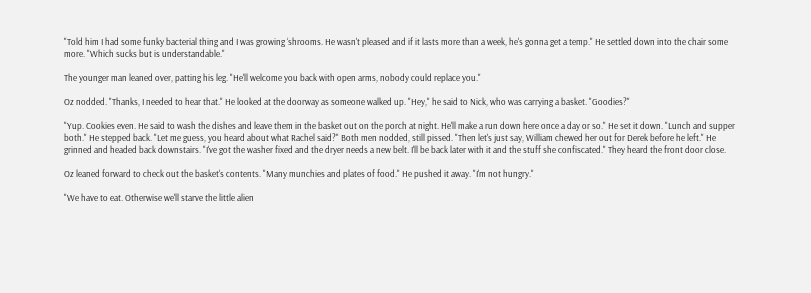"Told him I had some funky bacterial thing and I was growing ‘shrooms. He wasn't pleased and if it lasts more than a week, he's gonna get a temp." He settled down into the chair some more. "Which sucks but is understandable."

The younger man leaned over, patting his leg. "He'll welcome you back with open arms, nobody could replace you."

Oz nodded. "Thanks, I needed to hear that." He looked at the doorway as someone walked up. "Hey," he said to Nick, who was carrying a basket. "Goodies?"

"Yup. Cookies even. He said to wash the dishes and leave them in the basket out on the porch at night. He'll make a run down here once a day or so." He set it down. "Lunch and supper both." He stepped back. "Let me guess, you heard about what Rachel said?" Both men nodded, still pissed. "Then let's just say, William chewed her out for Derek before he left." He grinned and headed back downstairs. "I've got the washer fixed and the dryer needs a new belt. I'll be back later with it and the stuff she confiscated." They heard the front door close.

Oz leaned forward to check out the basket's contents. "Many munchies and plates of food." He pushed it away. "I'm not hungry."

"We have to eat. Otherwise we'll starve the little alien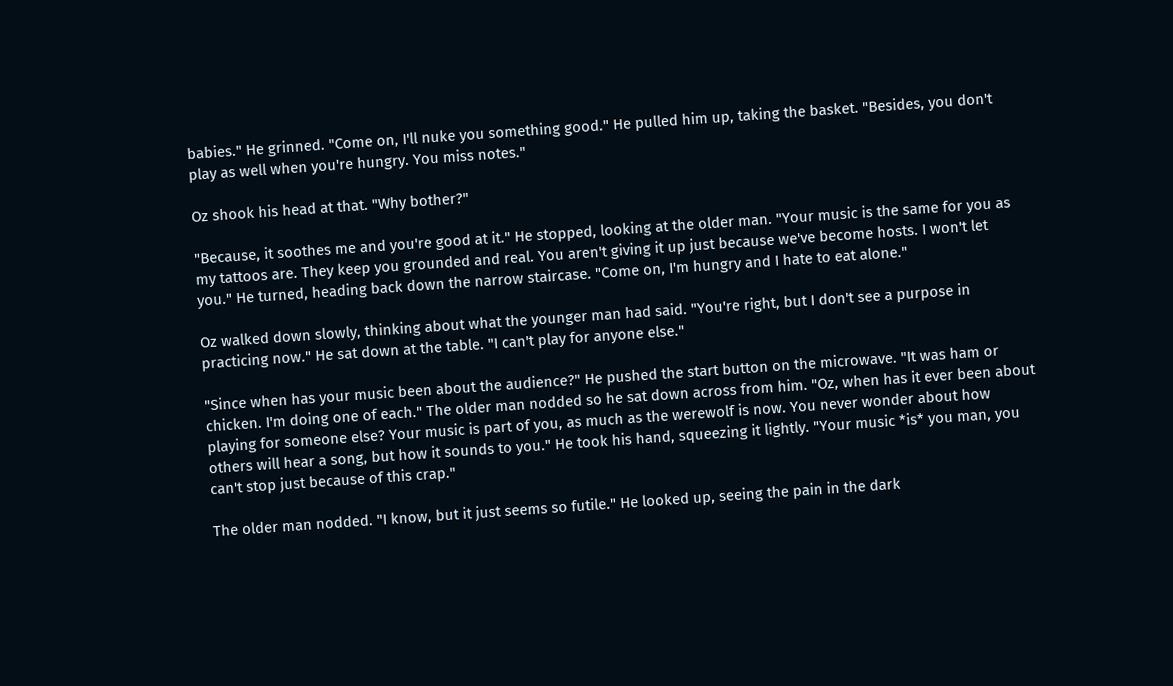babies." He grinned. "Come on, I'll nuke you something good." He pulled him up, taking the basket. "Besides, you don't play as well when you're hungry. You miss notes."

Oz shook his head at that. "Why bother?"

"Because, it soothes me and you're good at it." He stopped, looking at the older man. "Your music is the same for you as my tattoos are. They keep you grounded and real. You aren't giving it up just because we've become hosts. I won't let you." He turned, heading back down the narrow staircase. "Come on, I'm hungry and I hate to eat alone."

Oz walked down slowly, thinking about what the younger man had said. "You're right, but I don't see a purpose in practicing now." He sat down at the table. "I can't play for anyone else."

"Since when has your music been about the audience?" He pushed the start button on the microwave. "It was ham or chicken. I'm doing one of each." The older man nodded so he sat down across from him. "Oz, when has it ever been about playing for someone else? Your music is part of you, as much as the werewolf is now. You never wonder about how others will hear a song, but how it sounds to you." He took his hand, squeezing it lightly. "Your music *is* you man, you can't stop just because of this crap."

The older man nodded. "I know, but it just seems so futile." He looked up, seeing the pain in the dark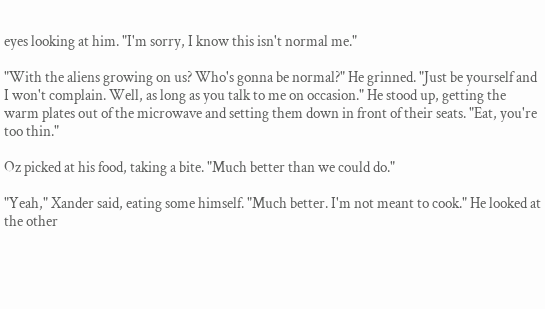eyes looking at him. "I'm sorry, I know this isn't normal me."

"With the aliens growing on us? Who's gonna be normal?" He grinned. "Just be yourself and I won't complain. Well, as long as you talk to me on occasion." He stood up, getting the warm plates out of the microwave and setting them down in front of their seats. "Eat, you're too thin."

Oz picked at his food, taking a bite. "Much better than we could do."

"Yeah," Xander said, eating some himself. "Much better. I'm not meant to cook." He looked at the other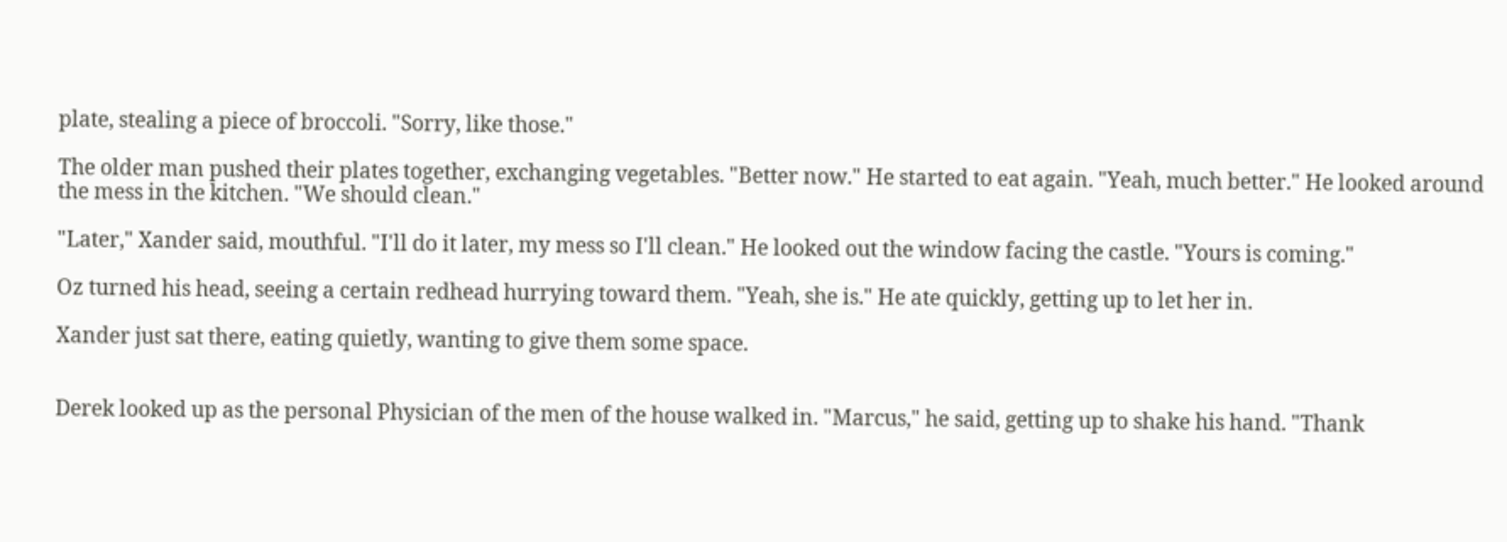plate, stealing a piece of broccoli. "Sorry, like those."

The older man pushed their plates together, exchanging vegetables. "Better now." He started to eat again. "Yeah, much better." He looked around the mess in the kitchen. "We should clean."

"Later," Xander said, mouthful. "I'll do it later, my mess so I'll clean." He looked out the window facing the castle. "Yours is coming."

Oz turned his head, seeing a certain redhead hurrying toward them. "Yeah, she is." He ate quickly, getting up to let her in.

Xander just sat there, eating quietly, wanting to give them some space.


Derek looked up as the personal Physician of the men of the house walked in. "Marcus," he said, getting up to shake his hand. "Thank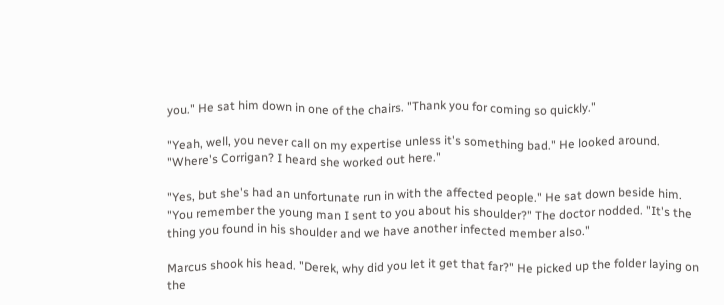you." He sat him down in one of the chairs. "Thank you for coming so quickly."

"Yeah, well, you never call on my expertise unless it's something bad." He looked around. "Where's Corrigan? I heard she worked out here."

"Yes, but she's had an unfortunate run in with the affected people." He sat down beside him. "You remember the young man I sent to you about his shoulder?" The doctor nodded. "It's the thing you found in his shoulder and we have another infected member also."

Marcus shook his head. "Derek, why did you let it get that far?" He picked up the folder laying on the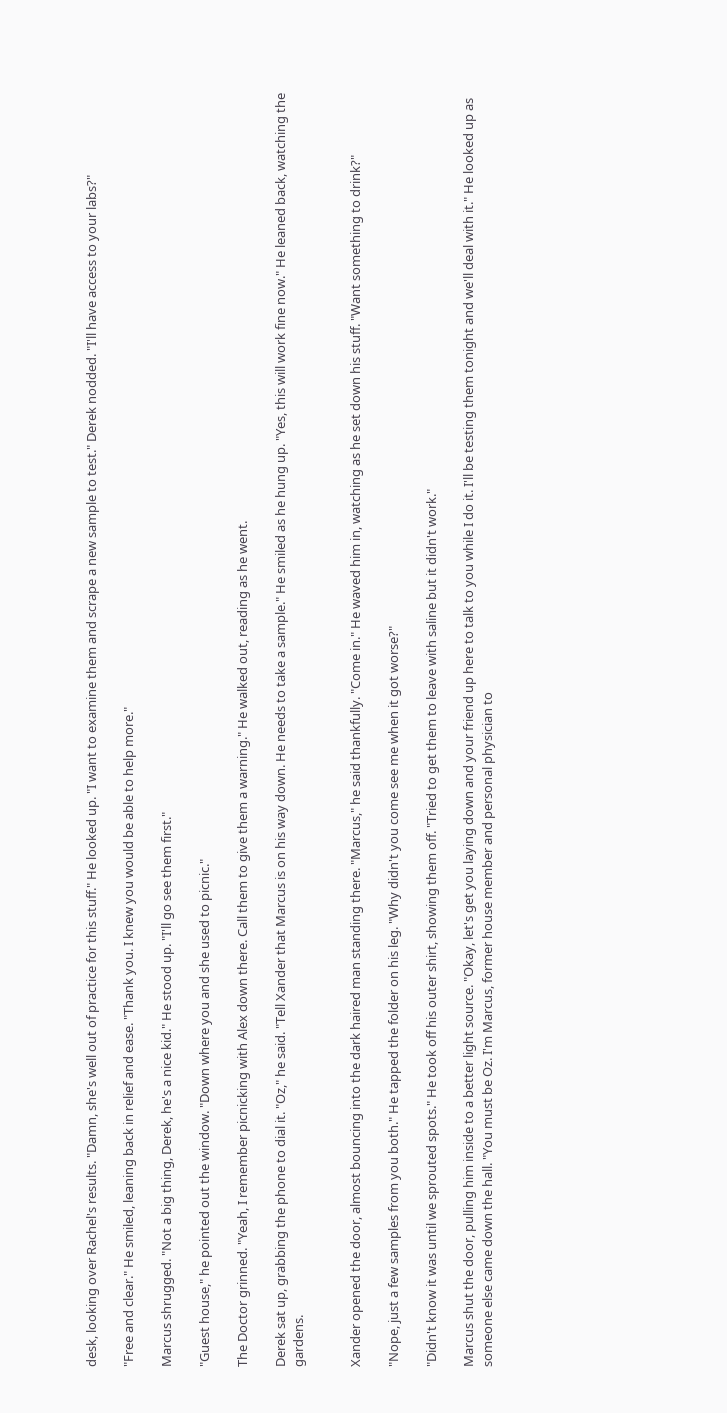desk, looking over Rachel's results. "Damn, she's well out of practice for this stuff." He looked up. "I want to examine them and scrape a new sample to test." Derek nodded. "I'll have access to your labs?"

"Free and clear." He smiled, leaning back in relief and ease. "Thank you. I knew you would be able to help more."

Marcus shrugged. "Not a big thing, Derek, he's a nice kid." He stood up. "I'll go see them first."

"Guest house," he pointed out the window. "Down where you and she used to picnic."

The Doctor grinned. "Yeah, I remember picnicking with Alex down there. Call them to give them a warning." He walked out, reading as he went.

Derek sat up, grabbing the phone to dial it. "Oz," he said. "Tell Xander that Marcus is on his way down. He needs to take a sample." He smiled as he hung up. "Yes, this will work fine now." He leaned back, watching the gardens.


Xander opened the door, almost bouncing into the dark haired man standing there. "Marcus," he said thankfully. "Come in." He waved him in, watching as he set down his stuff. "Want something to drink?"

"Nope, just a few samples from you both." He tapped the folder on his leg. "Why didn't you come see me when it got worse?"

"Didn't know it was until we sprouted spots." He took off his outer shirt, showing them off. "Tried to get them to leave with saline but it didn't work."

Marcus shut the door, pulling him inside to a better light source. "Okay, let's get you laying down and your friend up here to talk to you while I do it. I'll be testing them tonight and we'll deal with it." He looked up as someone else came down the hall. "You must be Oz. I'm Marcus, former house member and personal physician to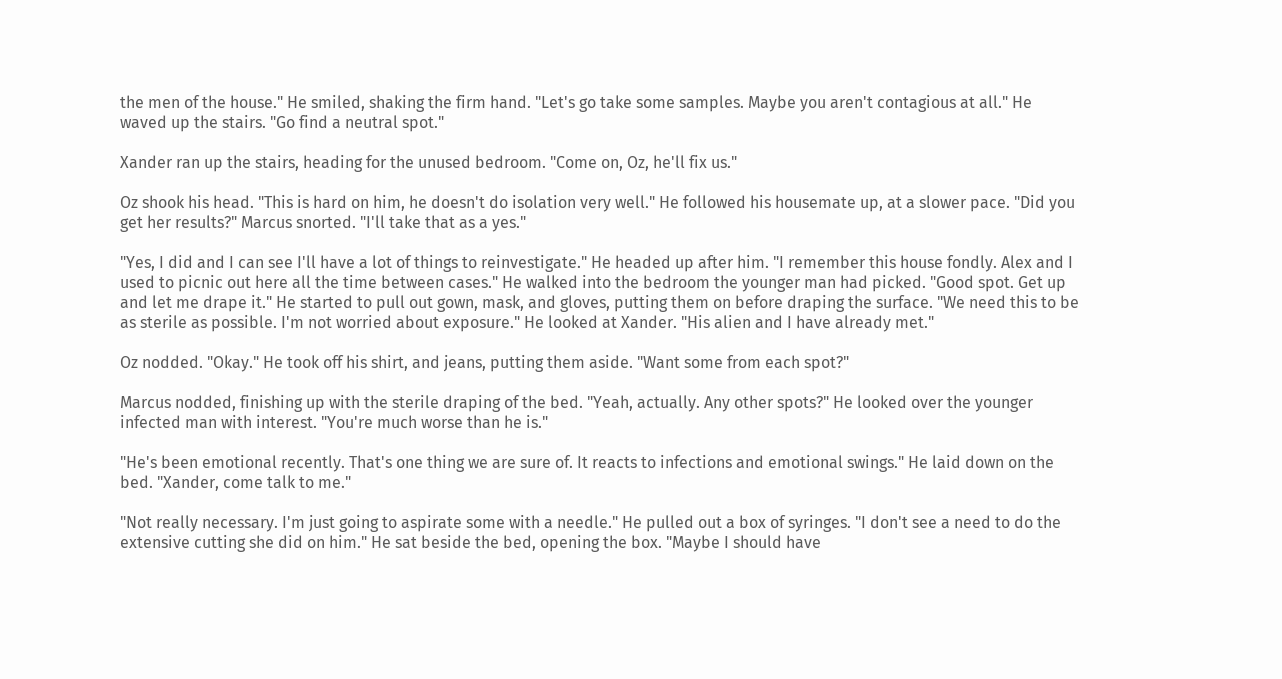the men of the house." He smiled, shaking the firm hand. "Let's go take some samples. Maybe you aren't contagious at all." He waved up the stairs. "Go find a neutral spot."

Xander ran up the stairs, heading for the unused bedroom. "Come on, Oz, he'll fix us."

Oz shook his head. "This is hard on him, he doesn't do isolation very well." He followed his housemate up, at a slower pace. "Did you get her results?" Marcus snorted. "I'll take that as a yes."

"Yes, I did and I can see I'll have a lot of things to reinvestigate." He headed up after him. "I remember this house fondly. Alex and I used to picnic out here all the time between cases." He walked into the bedroom the younger man had picked. "Good spot. Get up and let me drape it." He started to pull out gown, mask, and gloves, putting them on before draping the surface. "We need this to be as sterile as possible. I'm not worried about exposure." He looked at Xander. "His alien and I have already met."

Oz nodded. "Okay." He took off his shirt, and jeans, putting them aside. "Want some from each spot?"

Marcus nodded, finishing up with the sterile draping of the bed. "Yeah, actually. Any other spots?" He looked over the younger infected man with interest. "You're much worse than he is."

"He's been emotional recently. That's one thing we are sure of. It reacts to infections and emotional swings." He laid down on the bed. "Xander, come talk to me."

"Not really necessary. I'm just going to aspirate some with a needle." He pulled out a box of syringes. "I don't see a need to do the extensive cutting she did on him." He sat beside the bed, opening the box. "Maybe I should have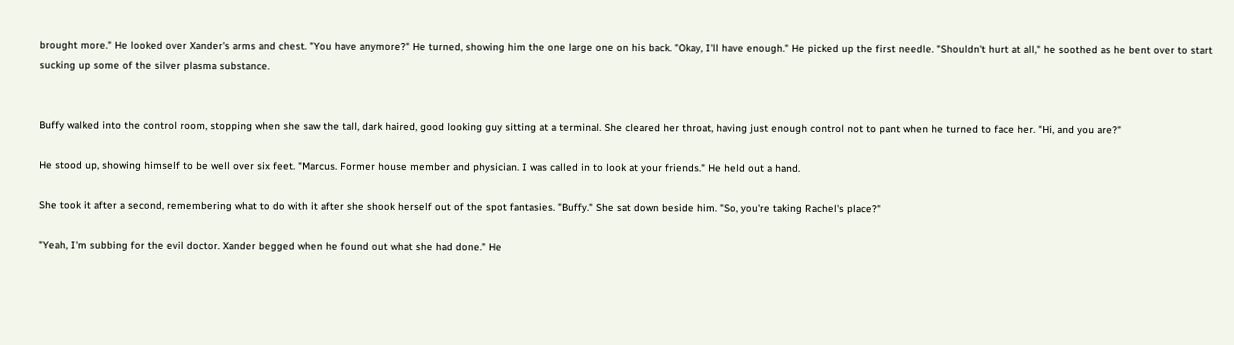brought more." He looked over Xander's arms and chest. "You have anymore?" He turned, showing him the one large one on his back. "Okay, I'll have enough." He picked up the first needle. "Shouldn't hurt at all," he soothed as he bent over to start sucking up some of the silver plasma substance.


Buffy walked into the control room, stopping when she saw the tall, dark haired, good looking guy sitting at a terminal. She cleared her throat, having just enough control not to pant when he turned to face her. "Hi, and you are?"

He stood up, showing himself to be well over six feet. "Marcus. Former house member and physician. I was called in to look at your friends." He held out a hand.

She took it after a second, remembering what to do with it after she shook herself out of the spot fantasies. "Buffy." She sat down beside him. "So, you're taking Rachel's place?"

"Yeah, I'm subbing for the evil doctor. Xander begged when he found out what she had done." He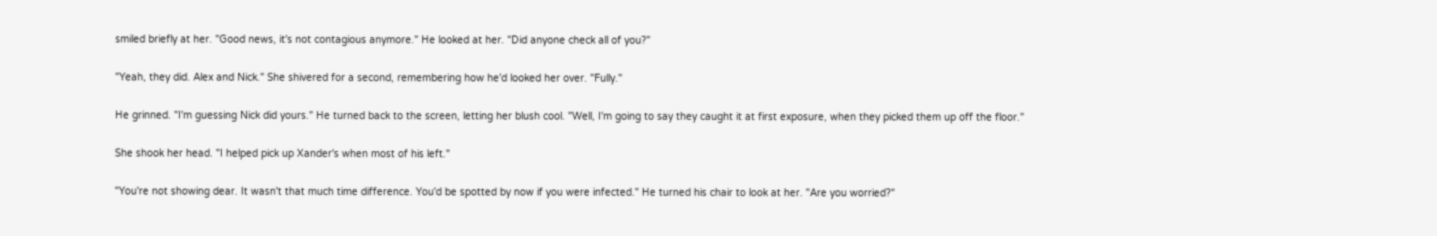smiled briefly at her. "Good news, it's not contagious anymore." He looked at her. "Did anyone check all of you?"

"Yeah, they did. Alex and Nick." She shivered for a second, remembering how he'd looked her over. "Fully."

He grinned. "I'm guessing Nick did yours." He turned back to the screen, letting her blush cool. "Well, I'm going to say they caught it at first exposure, when they picked them up off the floor."

She shook her head. "I helped pick up Xander's when most of his left."

"You're not showing dear. It wasn't that much time difference. You'd be spotted by now if you were infected." He turned his chair to look at her. "Are you worried?"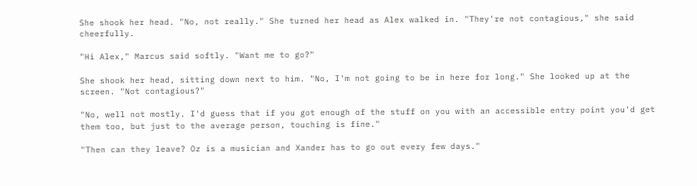She shook her head. "No, not really." She turned her head as Alex walked in. "They're not contagious," she said cheerfully.

"Hi Alex," Marcus said softly. "Want me to go?"

She shook her head, sitting down next to him. "No, I'm not going to be in here for long." She looked up at the screen. "Not contagious?"

"No, well not mostly. I'd guess that if you got enough of the stuff on you with an accessible entry point you'd get them too, but just to the average person, touching is fine."

"Then can they leave? Oz is a musician and Xander has to go out every few days."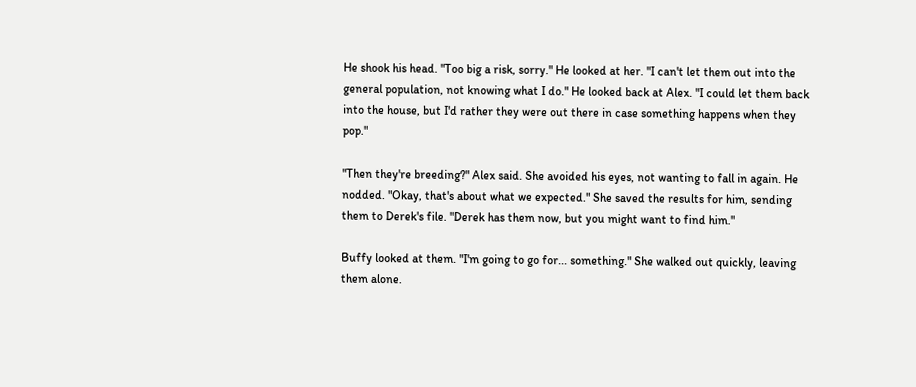He shook his head. "Too big a risk, sorry." He looked at her. "I can't let them out into the general population, not knowing what I do." He looked back at Alex. "I could let them back into the house, but I'd rather they were out there in case something happens when they pop."

"Then they're breeding?" Alex said. She avoided his eyes, not wanting to fall in again. He nodded. "Okay, that's about what we expected." She saved the results for him, sending them to Derek's file. "Derek has them now, but you might want to find him."

Buffy looked at them. "I'm going to go for... something." She walked out quickly, leaving them alone.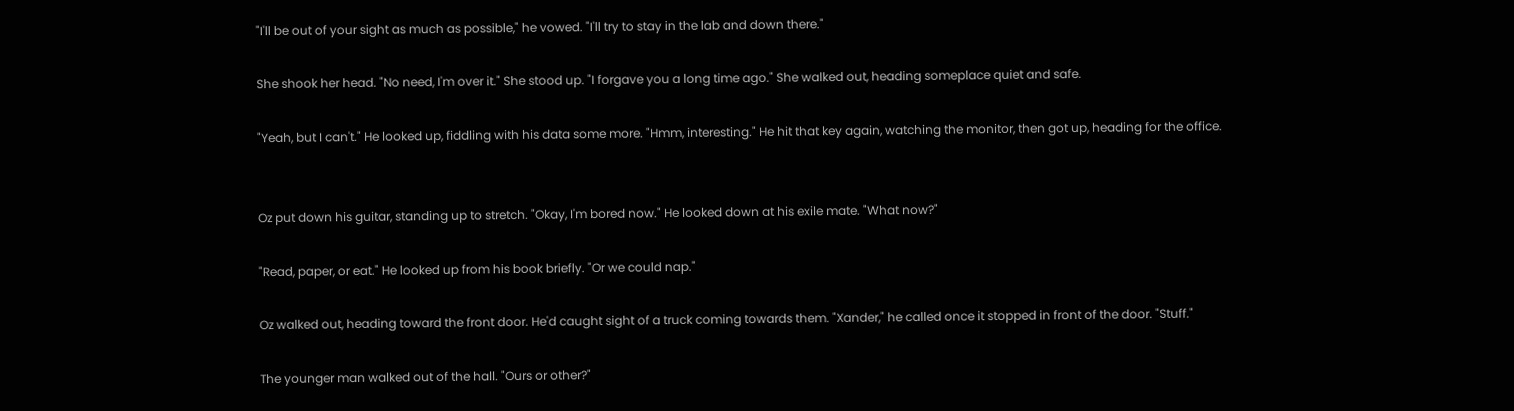"I'll be out of your sight as much as possible," he vowed. "I'll try to stay in the lab and down there."

She shook her head. "No need, I'm over it." She stood up. "I forgave you a long time ago." She walked out, heading someplace quiet and safe.

"Yeah, but I can't." He looked up, fiddling with his data some more. "Hmm, interesting." He hit that key again, watching the monitor, then got up, heading for the office.


Oz put down his guitar, standing up to stretch. "Okay, I'm bored now." He looked down at his exile mate. "What now?"

"Read, paper, or eat." He looked up from his book briefly. "Or we could nap."

Oz walked out, heading toward the front door. He'd caught sight of a truck coming towards them. "Xander," he called once it stopped in front of the door. "Stuff."

The younger man walked out of the hall. "Ours or other?"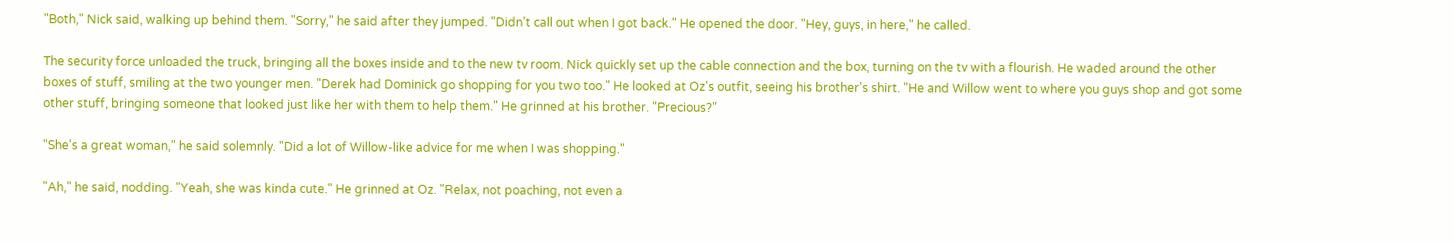"Both," Nick said, walking up behind them. "Sorry," he said after they jumped. "Didn't call out when I got back." He opened the door. "Hey, guys, in here," he called.

The security force unloaded the truck, bringing all the boxes inside and to the new tv room. Nick quickly set up the cable connection and the box, turning on the tv with a flourish. He waded around the other boxes of stuff, smiling at the two younger men. "Derek had Dominick go shopping for you two too." He looked at Oz's outfit, seeing his brother's shirt. "He and Willow went to where you guys shop and got some other stuff, bringing someone that looked just like her with them to help them." He grinned at his brother. "Precious?"

"She's a great woman," he said solemnly. "Did a lot of Willow-like advice for me when I was shopping."

"Ah," he said, nodding. "Yeah, she was kinda cute." He grinned at Oz. "Relax, not poaching, not even a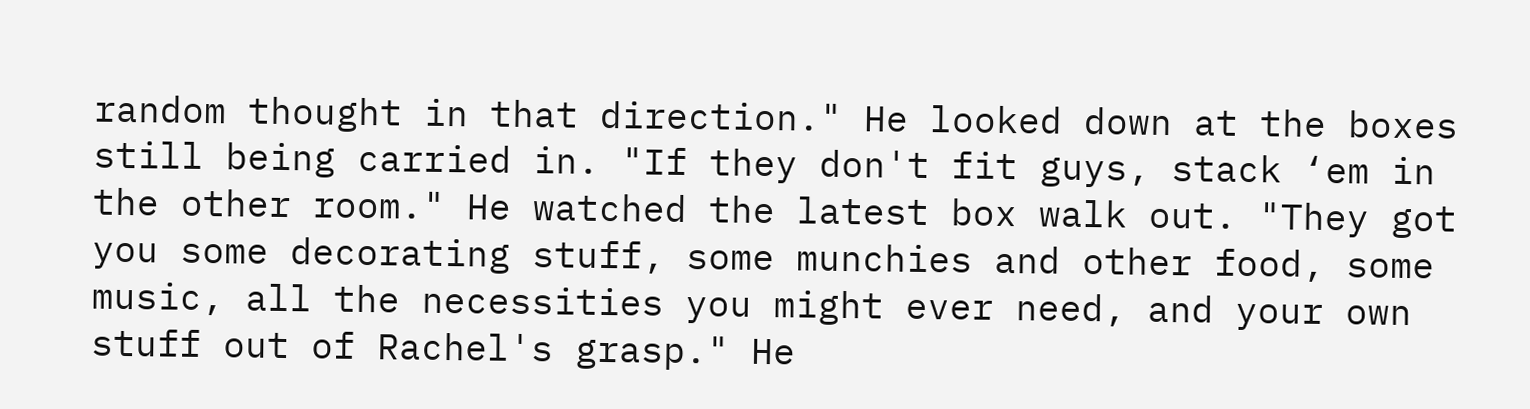random thought in that direction." He looked down at the boxes still being carried in. "If they don't fit guys, stack ‘em in the other room." He watched the latest box walk out. "They got you some decorating stuff, some munchies and other food, some music, all the necessities you might ever need, and your own stuff out of Rachel's grasp." He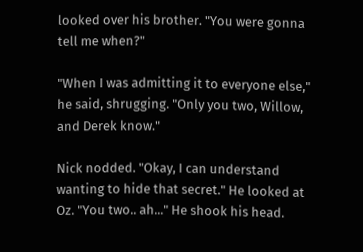looked over his brother. "You were gonna tell me when?"

"When I was admitting it to everyone else," he said, shrugging. "Only you two, Willow, and Derek know."

Nick nodded. "Okay, I can understand wanting to hide that secret." He looked at Oz. "You two.. ah..." He shook his head.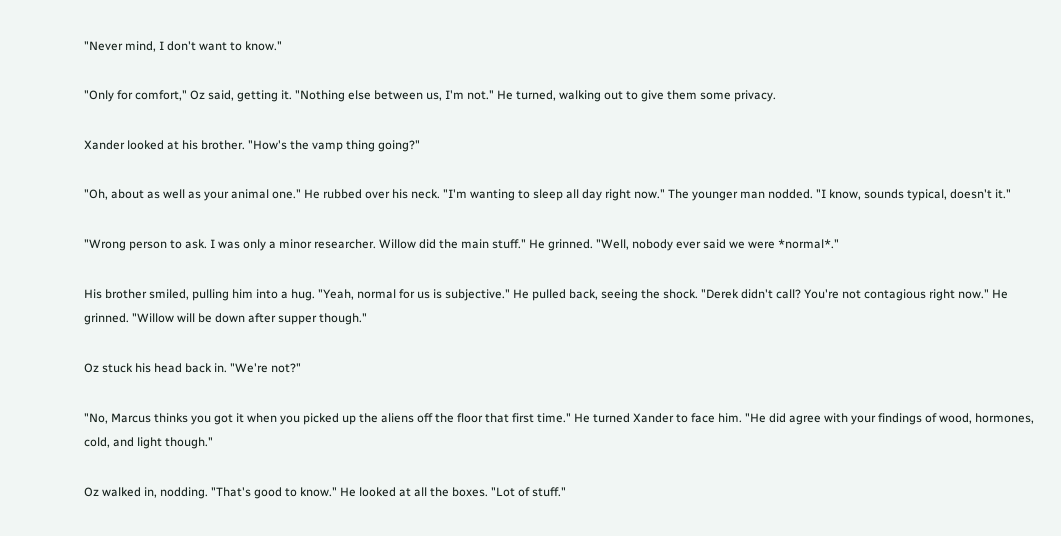"Never mind, I don't want to know."

"Only for comfort," Oz said, getting it. "Nothing else between us, I'm not." He turned, walking out to give them some privacy.

Xander looked at his brother. "How's the vamp thing going?"

"Oh, about as well as your animal one." He rubbed over his neck. "I'm wanting to sleep all day right now." The younger man nodded. "I know, sounds typical, doesn't it."

"Wrong person to ask. I was only a minor researcher. Willow did the main stuff." He grinned. "Well, nobody ever said we were *normal*."

His brother smiled, pulling him into a hug. "Yeah, normal for us is subjective." He pulled back, seeing the shock. "Derek didn't call? You're not contagious right now." He grinned. "Willow will be down after supper though."

Oz stuck his head back in. "We're not?"

"No, Marcus thinks you got it when you picked up the aliens off the floor that first time." He turned Xander to face him. "He did agree with your findings of wood, hormones, cold, and light though."

Oz walked in, nodding. "That's good to know." He looked at all the boxes. "Lot of stuff."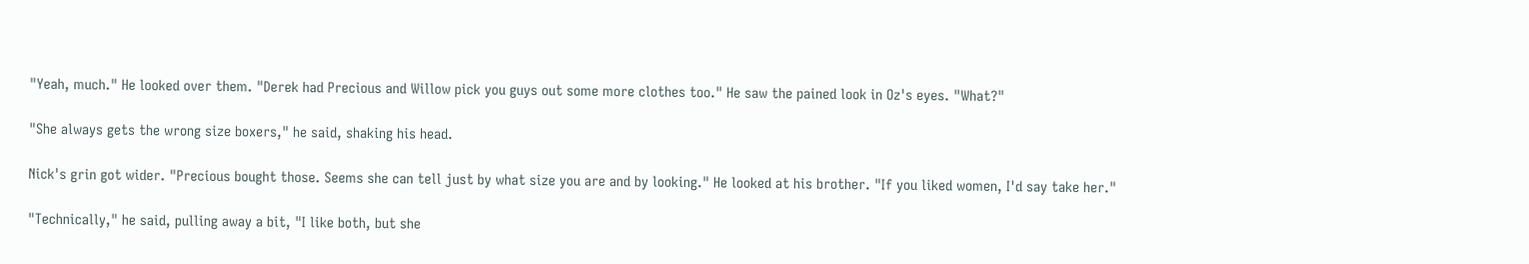"Yeah, much." He looked over them. "Derek had Precious and Willow pick you guys out some more clothes too." He saw the pained look in Oz's eyes. "What?"

"She always gets the wrong size boxers," he said, shaking his head.

Nick's grin got wider. "Precious bought those. Seems she can tell just by what size you are and by looking." He looked at his brother. "If you liked women, I'd say take her."

"Technically," he said, pulling away a bit, "I like both, but she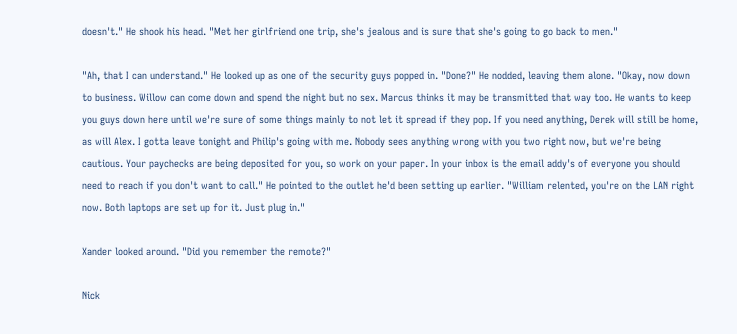doesn't." He shook his head. "Met her girlfriend one trip, she's jealous and is sure that she's going to go back to men."

"Ah, that I can understand." He looked up as one of the security guys popped in. "Done?" He nodded, leaving them alone. "Okay, now down to business. Willow can come down and spend the night but no sex. Marcus thinks it may be transmitted that way too. He wants to keep you guys down here until we're sure of some things mainly to not let it spread if they pop. If you need anything, Derek will still be home, as will Alex. I gotta leave tonight and Philip's going with me. Nobody sees anything wrong with you two right now, but we're being cautious. Your paychecks are being deposited for you, so work on your paper. In your inbox is the email addy's of everyone you should need to reach if you don't want to call." He pointed to the outlet he'd been setting up earlier. "William relented, you're on the LAN right now. Both laptops are set up for it. Just plug in."

Xander looked around. "Did you remember the remote?"

Nick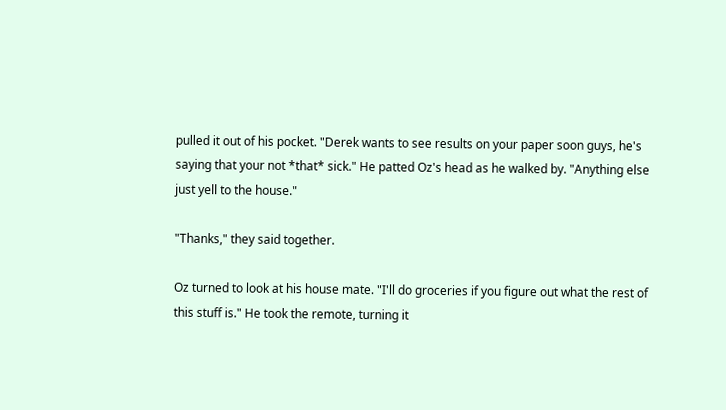pulled it out of his pocket. "Derek wants to see results on your paper soon guys, he's saying that your not *that* sick." He patted Oz's head as he walked by. "Anything else just yell to the house."

"Thanks," they said together.

Oz turned to look at his house mate. "I'll do groceries if you figure out what the rest of this stuff is." He took the remote, turning it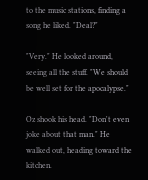to the music stations, finding a song he liked. "Deal?"

"Very." He looked around, seeing all the stuff. "We should be well set for the apocalypse."

Oz shook his head. "Don't even joke about that man." He walked out, heading toward the kitchen.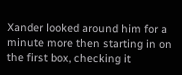Xander looked around him for a minute more then starting in on the first box, checking it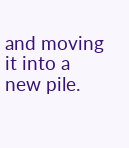and moving it into a new pile.